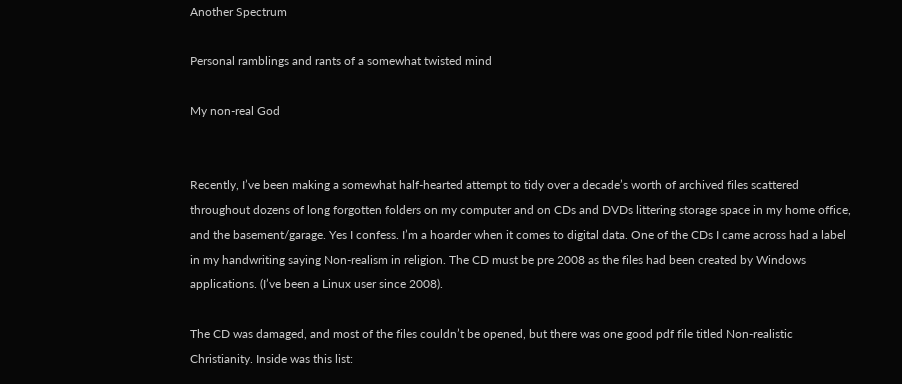Another Spectrum

Personal ramblings and rants of a somewhat twisted mind

My non-real God


Recently, I’ve been making a somewhat half-hearted attempt to tidy over a decade’s worth of archived files scattered throughout dozens of long forgotten folders on my computer and on CDs and DVDs littering storage space in my home office, and the basement/garage. Yes I confess. I’m a hoarder when it comes to digital data. One of the CDs I came across had a label in my handwriting saying Non-realism in religion. The CD must be pre 2008 as the files had been created by Windows applications. (I’ve been a Linux user since 2008).

The CD was damaged, and most of the files couldn’t be opened, but there was one good pdf file titled Non-realistic Christianity. Inside was this list: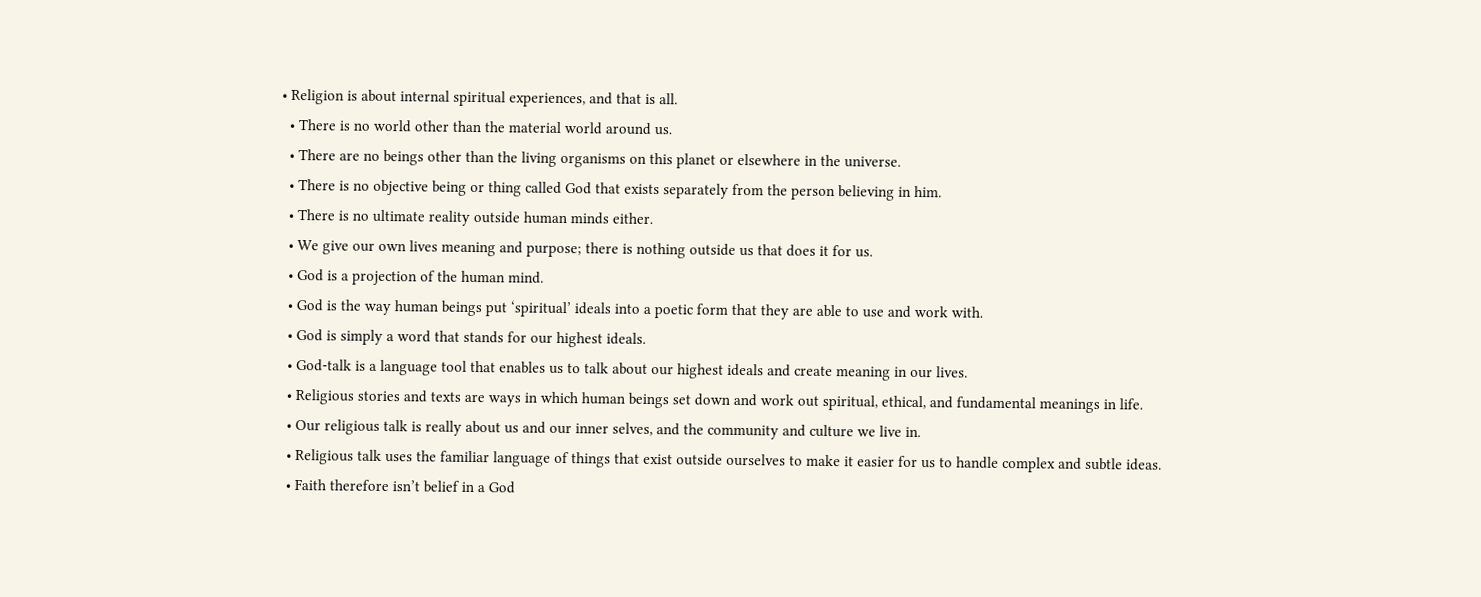• Religion is about internal spiritual experiences, and that is all.
  • There is no world other than the material world around us.
  • There are no beings other than the living organisms on this planet or elsewhere in the universe.
  • There is no objective being or thing called God that exists separately from the person believing in him.
  • There is no ultimate reality outside human minds either.
  • We give our own lives meaning and purpose; there is nothing outside us that does it for us.
  • God is a projection of the human mind.
  • God is the way human beings put ‘spiritual’ ideals into a poetic form that they are able to use and work with.
  • God is simply a word that stands for our highest ideals.
  • God-talk is a language tool that enables us to talk about our highest ideals and create meaning in our lives.
  • Religious stories and texts are ways in which human beings set down and work out spiritual, ethical, and fundamental meanings in life.
  • Our religious talk is really about us and our inner selves, and the community and culture we live in.
  • Religious talk uses the familiar language of things that exist outside ourselves to make it easier for us to handle complex and subtle ideas.
  • Faith therefore isn’t belief in a God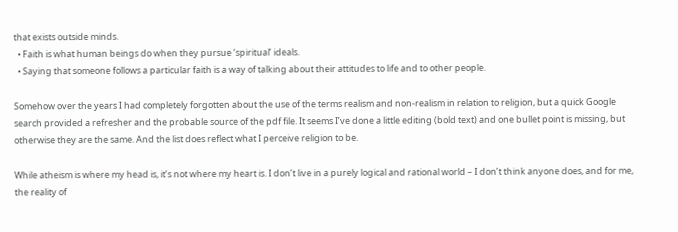that exists outside minds.
  • Faith is what human beings do when they pursue ‘spiritual’ ideals.
  • Saying that someone follows a particular faith is a way of talking about their attitudes to life and to other people.

Somehow over the years I had completely forgotten about the use of the terms realism and non-realism in relation to religion, but a quick Google search provided a refresher and the probable source of the pdf file. It seems I’ve done a little editing (bold text) and one bullet point is missing, but otherwise they are the same. And the list does reflect what I perceive religion to be.

While atheism is where my head is, it’s not where my heart is. I don’t live in a purely logical and rational world – I don’t think anyone does, and for me, the reality of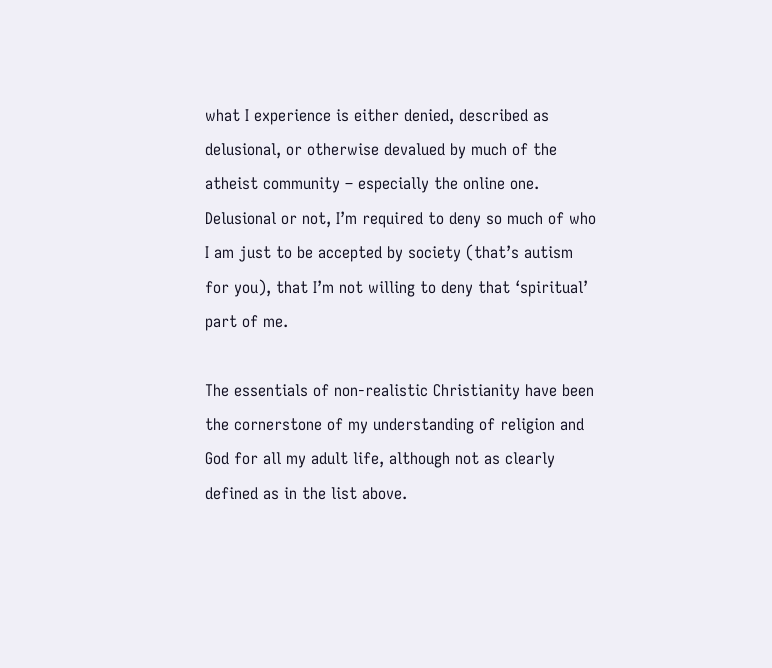what I experience is either denied, described as delusional, or otherwise devalued by much of the atheist community – especially the online one. Delusional or not, I’m required to deny so much of who I am just to be accepted by society (that’s autism for you), that I’m not willing to deny that ‘spiritual’ part of me.

The essentials of non-realistic Christianity have been the cornerstone of my understanding of religion and God for all my adult life, although not as clearly defined as in the list above.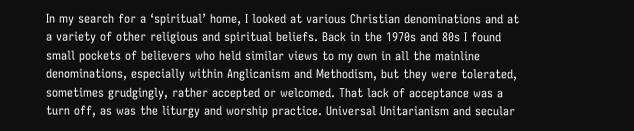In my search for a ‘spiritual’ home, I looked at various Christian denominations and at a variety of other religious and spiritual beliefs. Back in the 1970s and 80s I found small pockets of believers who held similar views to my own in all the mainline denominations, especially within Anglicanism and Methodism, but they were tolerated, sometimes grudgingly, rather accepted or welcomed. That lack of acceptance was a turn off, as was the liturgy and worship practice. Universal Unitarianism and secular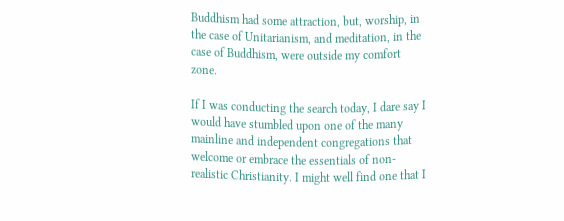Buddhism had some attraction, but, worship, in the case of Unitarianism, and meditation, in the case of Buddhism, were outside my comfort zone.

If I was conducting the search today, I dare say I would have stumbled upon one of the many mainline and independent congregations that welcome or embrace the essentials of non-realistic Christianity. I might well find one that I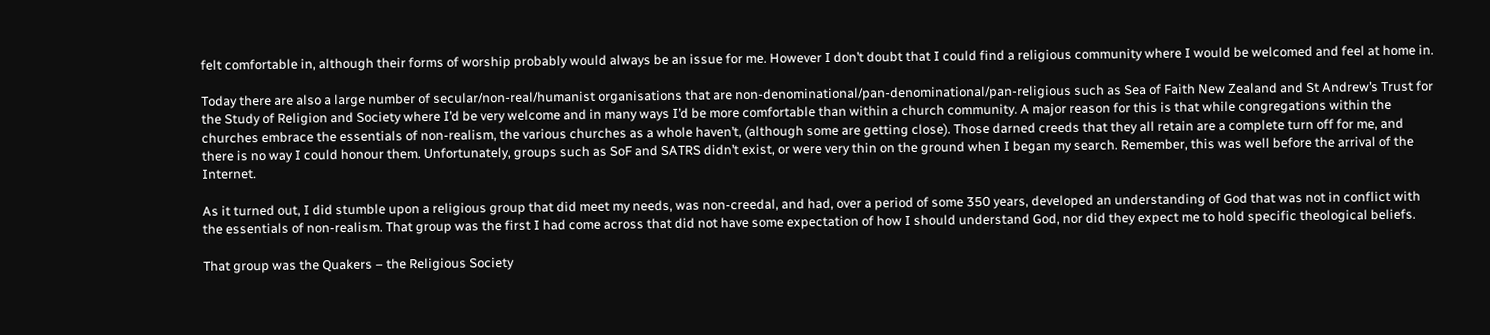felt comfortable in, although their forms of worship probably would always be an issue for me. However I don’t doubt that I could find a religious community where I would be welcomed and feel at home in.

Today there are also a large number of secular/non-real/humanist organisations that are non-denominational/pan-denominational/pan-religious such as Sea of Faith New Zealand and St Andrew’s Trust for the Study of Religion and Society where I’d be very welcome and in many ways I’d be more comfortable than within a church community. A major reason for this is that while congregations within the churches embrace the essentials of non-realism, the various churches as a whole haven’t, (although some are getting close). Those darned creeds that they all retain are a complete turn off for me, and there is no way I could honour them. Unfortunately, groups such as SoF and SATRS didn’t exist, or were very thin on the ground when I began my search. Remember, this was well before the arrival of the Internet.

As it turned out, I did stumble upon a religious group that did meet my needs, was non-creedal, and had, over a period of some 350 years, developed an understanding of God that was not in conflict with the essentials of non-realism. That group was the first I had come across that did not have some expectation of how I should understand God, nor did they expect me to hold specific theological beliefs.

That group was the Quakers – the Religious Society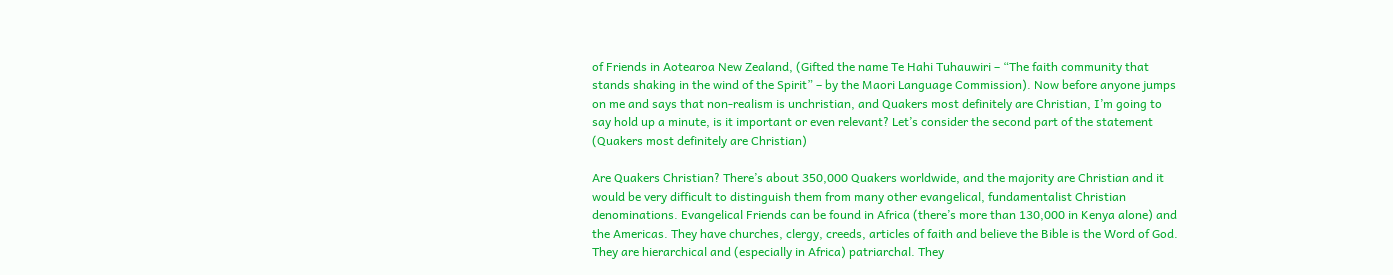of Friends in Aotearoa New Zealand, (Gifted the name Te Hahi Tuhauwiri – “The faith community that stands shaking in the wind of the Spirit” – by the Maori Language Commission). Now before anyone jumps on me and says that non-realism is unchristian, and Quakers most definitely are Christian, I’m going to say hold up a minute, is it important or even relevant? Let’s consider the second part of the statement (Quakers most definitely are Christian)

Are Quakers Christian? There’s about 350,000 Quakers worldwide, and the majority are Christian and it would be very difficult to distinguish them from many other evangelical, fundamentalist Christian denominations. Evangelical Friends can be found in Africa (there’s more than 130,000 in Kenya alone) and the Americas. They have churches, clergy, creeds, articles of faith and believe the Bible is the Word of God. They are hierarchical and (especially in Africa) patriarchal. They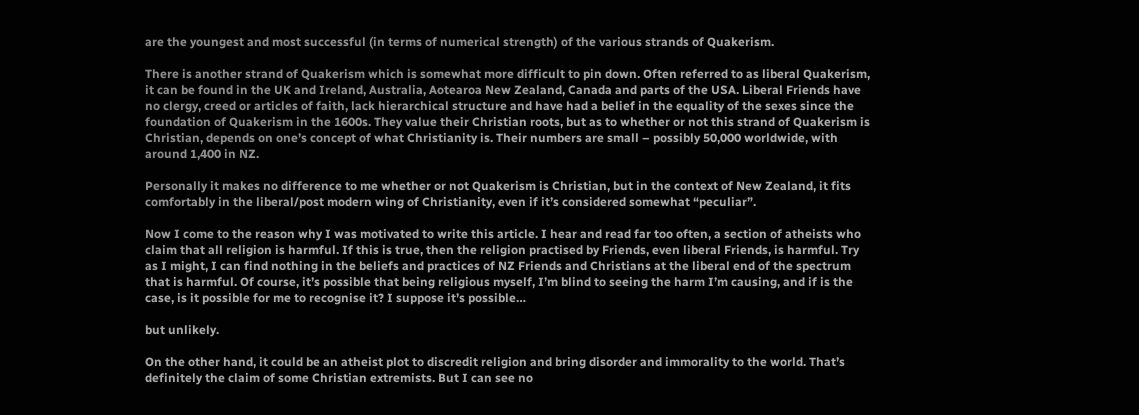are the youngest and most successful (in terms of numerical strength) of the various strands of Quakerism.

There is another strand of Quakerism which is somewhat more difficult to pin down. Often referred to as liberal Quakerism, it can be found in the UK and Ireland, Australia, Aotearoa New Zealand, Canada and parts of the USA. Liberal Friends have no clergy, creed or articles of faith, lack hierarchical structure and have had a belief in the equality of the sexes since the foundation of Quakerism in the 1600s. They value their Christian roots, but as to whether or not this strand of Quakerism is Christian, depends on one’s concept of what Christianity is. Their numbers are small – possibly 50,000 worldwide, with around 1,400 in NZ.

Personally it makes no difference to me whether or not Quakerism is Christian, but in the context of New Zealand, it fits comfortably in the liberal/post modern wing of Christianity, even if it’s considered somewhat “peculiar”.

Now I come to the reason why I was motivated to write this article. I hear and read far too often, a section of atheists who claim that all religion is harmful. If this is true, then the religion practised by Friends, even liberal Friends, is harmful. Try as I might, I can find nothing in the beliefs and practices of NZ Friends and Christians at the liberal end of the spectrum that is harmful. Of course, it’s possible that being religious myself, I’m blind to seeing the harm I’m causing, and if is the case, is it possible for me to recognise it? I suppose it’s possible…

but unlikely.

On the other hand, it could be an atheist plot to discredit religion and bring disorder and immorality to the world. That’s definitely the claim of some Christian extremists. But I can see no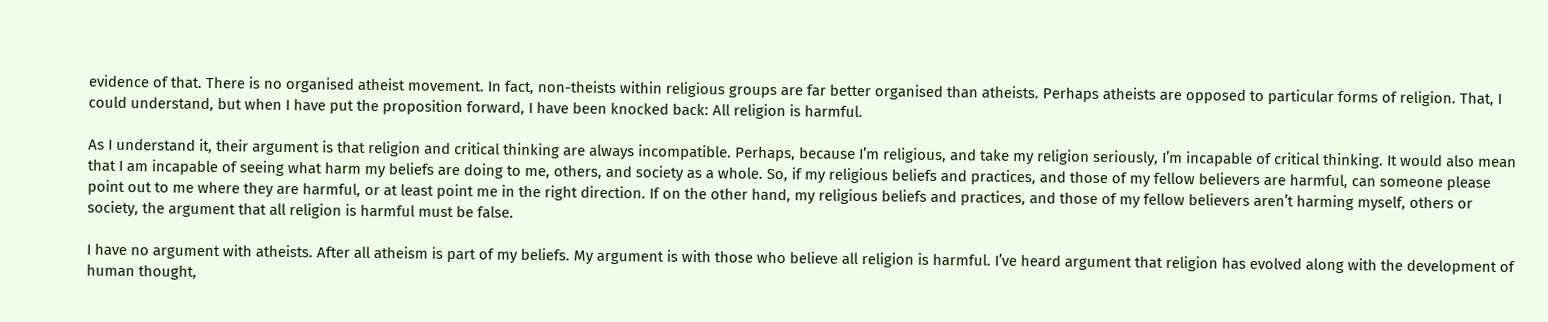evidence of that. There is no organised atheist movement. In fact, non-theists within religious groups are far better organised than atheists. Perhaps atheists are opposed to particular forms of religion. That, I could understand, but when I have put the proposition forward, I have been knocked back: All religion is harmful.

As I understand it, their argument is that religion and critical thinking are always incompatible. Perhaps, because I’m religious, and take my religion seriously, I’m incapable of critical thinking. It would also mean that I am incapable of seeing what harm my beliefs are doing to me, others, and society as a whole. So, if my religious beliefs and practices, and those of my fellow believers are harmful, can someone please point out to me where they are harmful, or at least point me in the right direction. If on the other hand, my religious beliefs and practices, and those of my fellow believers aren’t harming myself, others or society, the argument that all religion is harmful must be false.

I have no argument with atheists. After all atheism is part of my beliefs. My argument is with those who believe all religion is harmful. I’ve heard argument that religion has evolved along with the development of human thought,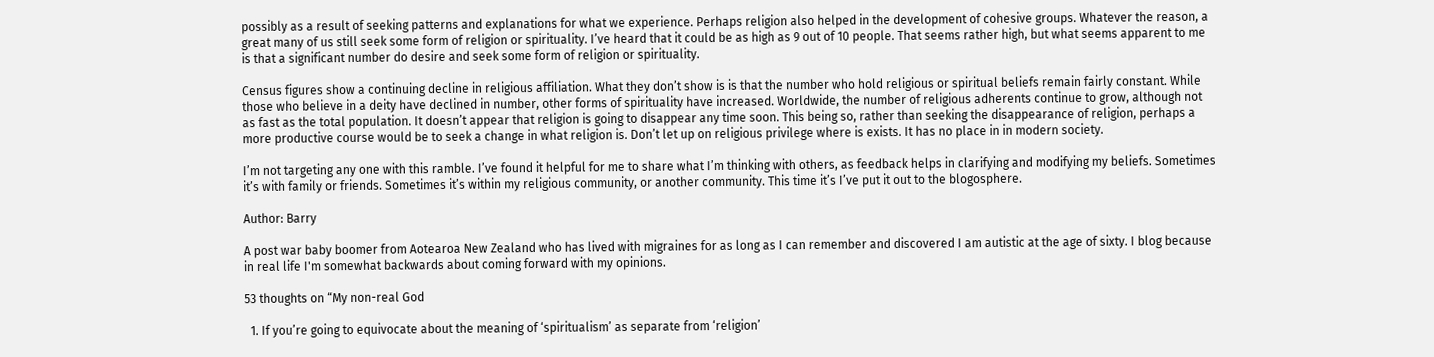possibly as a result of seeking patterns and explanations for what we experience. Perhaps religion also helped in the development of cohesive groups. Whatever the reason, a great many of us still seek some form of religion or spirituality. I’ve heard that it could be as high as 9 out of 10 people. That seems rather high, but what seems apparent to me is that a significant number do desire and seek some form of religion or spirituality.

Census figures show a continuing decline in religious affiliation. What they don’t show is is that the number who hold religious or spiritual beliefs remain fairly constant. While those who believe in a deity have declined in number, other forms of spirituality have increased. Worldwide, the number of religious adherents continue to grow, although not as fast as the total population. It doesn’t appear that religion is going to disappear any time soon. This being so, rather than seeking the disappearance of religion, perhaps a more productive course would be to seek a change in what religion is. Don’t let up on religious privilege where is exists. It has no place in in modern society.

I’m not targeting any one with this ramble. I’ve found it helpful for me to share what I’m thinking with others, as feedback helps in clarifying and modifying my beliefs. Sometimes it’s with family or friends. Sometimes it’s within my religious community, or another community. This time it’s I’ve put it out to the blogosphere.

Author: Barry

A post war baby boomer from Aotearoa New Zealand who has lived with migraines for as long as I can remember and discovered I am autistic at the age of sixty. I blog because in real life I'm somewhat backwards about coming forward with my opinions.

53 thoughts on “My non-real God

  1. If you’re going to equivocate about the meaning of ‘spiritualism’ as separate from ‘religion’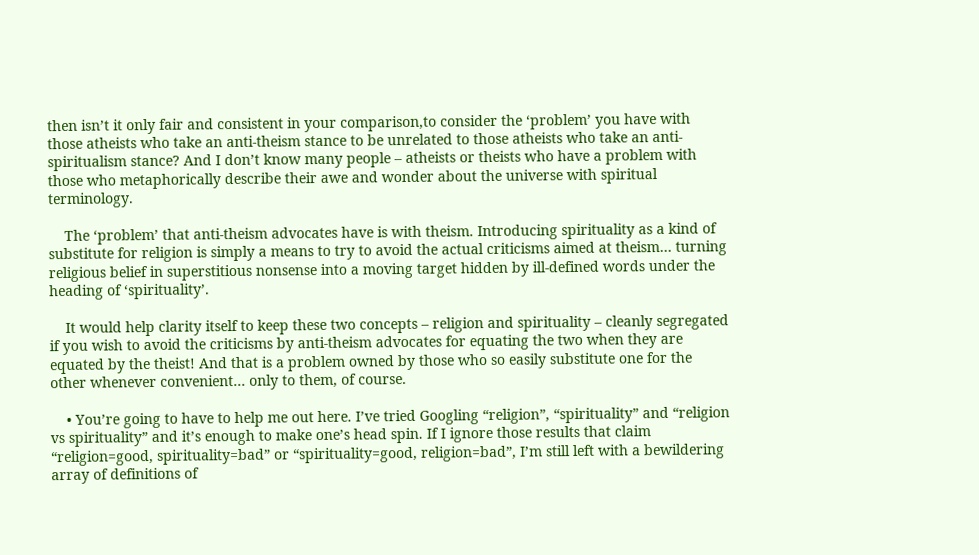then isn’t it only fair and consistent in your comparison,to consider the ‘problem’ you have with those atheists who take an anti-theism stance to be unrelated to those atheists who take an anti-spiritualism stance? And I don’t know many people – atheists or theists who have a problem with those who metaphorically describe their awe and wonder about the universe with spiritual terminology.

    The ‘problem’ that anti-theism advocates have is with theism. Introducing spirituality as a kind of substitute for religion is simply a means to try to avoid the actual criticisms aimed at theism… turning religious belief in superstitious nonsense into a moving target hidden by ill-defined words under the heading of ‘spirituality’.

    It would help clarity itself to keep these two concepts – religion and spirituality – cleanly segregated if you wish to avoid the criticisms by anti-theism advocates for equating the two when they are equated by the theist! And that is a problem owned by those who so easily substitute one for the other whenever convenient… only to them, of course.

    • You’re going to have to help me out here. I’ve tried Googling “religion”, “spirituality” and “religion vs spirituality” and it’s enough to make one’s head spin. If I ignore those results that claim “religion=good, spirituality=bad” or “spirituality=good, religion=bad”, I’m still left with a bewildering array of definitions of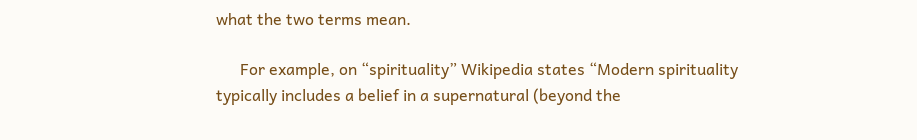what the two terms mean.

      For example, on “spirituality” Wikipedia states “Modern spirituality typically includes a belief in a supernatural (beyond the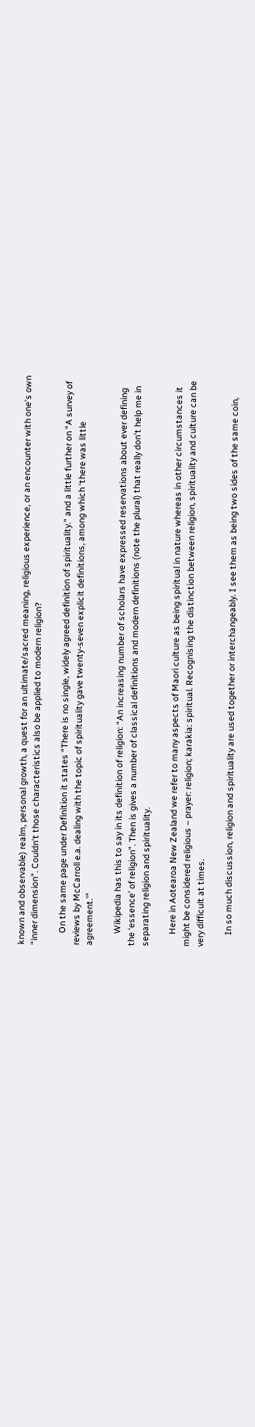known and observable) realm, personal growth, a quest for an ultimate/sacred meaning, religious experience, or an encounter with one’s own “inner dimension”. Couldn’t those characteristics also be applied to modern religion?

      On the same page under Definition it states “There is no single, widely agreed definition of spirituality.” and a little further on “A survey of reviews by McCarroll e.a. dealing with the topic of spirituality gave twenty-seven explicit definitions, among which ‘there was little agreement.'”

      Wikipedia has this to say in its definition of religion: “An increasing number of scholars have expressed reservations about ever defining the ‘essence’ of religion”. Then is gives a number of classical definitions and modern definitions (note the plural) that really don’t help me in separating religion and spirituality.

      Here in Aotearoa New Zealand we refer to many aspects of Maori culture as being spiritual in nature whereas in other circumstances it might be considered religious – prayer: religion; karakia: spiritual. Recognising the distinction between religion, spirituality and culture can be very difficult at times.

      In so much discussion, religion and spirituality are used together or interchangeably. I see them as being two sides of the same coin,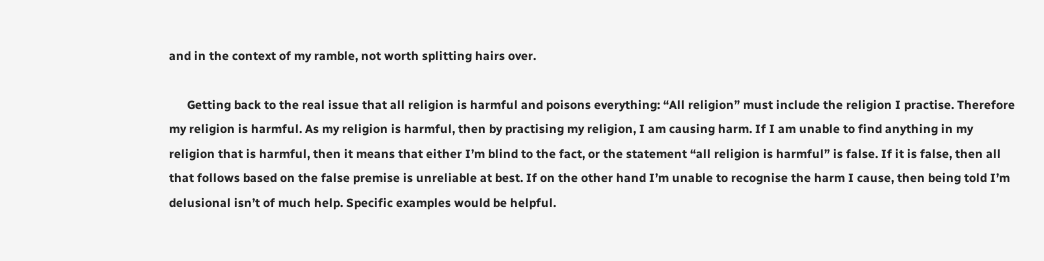and in the context of my ramble, not worth splitting hairs over.

      Getting back to the real issue that all religion is harmful and poisons everything: “All religion” must include the religion I practise. Therefore my religion is harmful. As my religion is harmful, then by practising my religion, I am causing harm. If I am unable to find anything in my religion that is harmful, then it means that either I’m blind to the fact, or the statement “all religion is harmful” is false. If it is false, then all that follows based on the false premise is unreliable at best. If on the other hand I’m unable to recognise the harm I cause, then being told I’m delusional isn’t of much help. Specific examples would be helpful.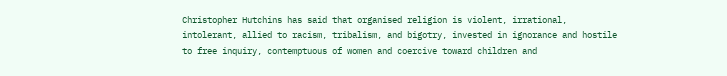Christopher Hutchins has said that organised religion is violent, irrational, intolerant, allied to racism, tribalism, and bigotry, invested in ignorance and hostile to free inquiry, contemptuous of women and coercive toward children and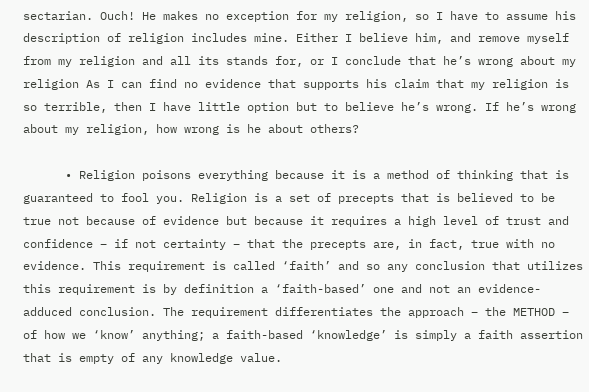sectarian. Ouch! He makes no exception for my religion, so I have to assume his description of religion includes mine. Either I believe him, and remove myself from my religion and all its stands for, or I conclude that he’s wrong about my religion As I can find no evidence that supports his claim that my religion is so terrible, then I have little option but to believe he’s wrong. If he’s wrong about my religion, how wrong is he about others?

      • Religion poisons everything because it is a method of thinking that is guaranteed to fool you. Religion is a set of precepts that is believed to be true not because of evidence but because it requires a high level of trust and confidence – if not certainty – that the precepts are, in fact, true with no evidence. This requirement is called ‘faith’ and so any conclusion that utilizes this requirement is by definition a ‘faith-based’ one and not an evidence-adduced conclusion. The requirement differentiates the approach – the METHOD – of how we ‘know’ anything; a faith-based ‘knowledge’ is simply a faith assertion that is empty of any knowledge value.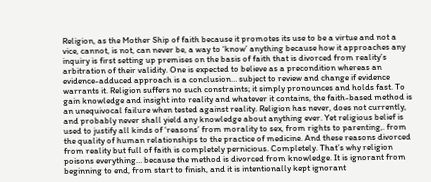Religion, as the Mother Ship of faith because it promotes its use to be a virtue and not a vice, cannot, is not, can never be, a way to ‘know’ anything because how it approaches any inquiry is first setting up premises on the basis of faith that is divorced from reality’s arbitration of their validity. One is expected to believe as a precondition whereas an evidence-adduced approach is a conclusion… subject to review and change if evidence warrants it. Religion suffers no such constraints; it simply pronounces and holds fast. To gain knowledge and insight into reality and whatever it contains, the faith-based method is an unequivocal failure when tested against reality. Religion has never, does not currently, and probably never shall yield any knowledge about anything ever. Yet religious belief is used to justify all kinds of ‘reasons’ from morality to sex, from rights to parenting,. from the quality of human relationships to the practice of medicine. And these reasons divorced from reality but full of faith is completely pernicious. Completely. That’s why religion poisons everything… because the method is divorced from knowledge. It is ignorant from beginning to end, from start to finish, and it is intentionally kept ignorant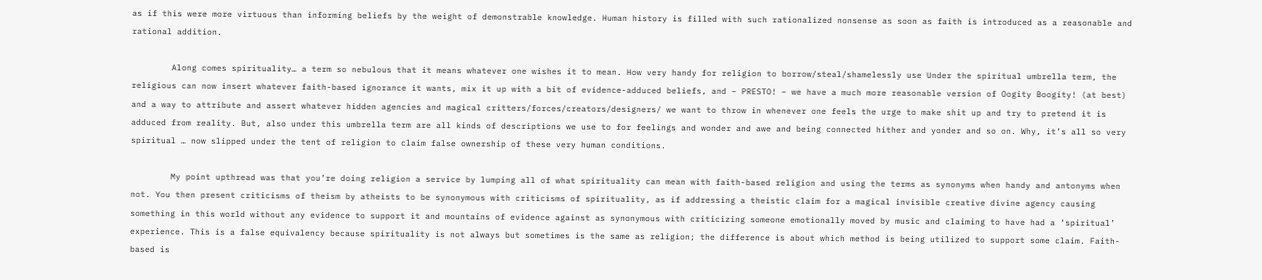as if this were more virtuous than informing beliefs by the weight of demonstrable knowledge. Human history is filled with such rationalized nonsense as soon as faith is introduced as a reasonable and rational addition.

        Along comes spirituality… a term so nebulous that it means whatever one wishes it to mean. How very handy for religion to borrow/steal/shamelessly use Under the spiritual umbrella term, the religious can now insert whatever faith-based ignorance it wants, mix it up with a bit of evidence-adduced beliefs, and – PRESTO! – we have a much more reasonable version of Oogity Boogity! (at best) and a way to attribute and assert whatever hidden agencies and magical critters/forces/creators/designers/ we want to throw in whenever one feels the urge to make shit up and try to pretend it is adduced from reality. But, also under this umbrella term are all kinds of descriptions we use to for feelings and wonder and awe and being connected hither and yonder and so on. Why, it’s all so very spiritual … now slipped under the tent of religion to claim false ownership of these very human conditions.

        My point upthread was that you’re doing religion a service by lumping all of what spirituality can mean with faith-based religion and using the terms as synonyms when handy and antonyms when not. You then present criticisms of theism by atheists to be synonymous with criticisms of spirituality, as if addressing a theistic claim for a magical invisible creative divine agency causing something in this world without any evidence to support it and mountains of evidence against as synonymous with criticizing someone emotionally moved by music and claiming to have had a ‘spiritual’ experience. This is a false equivalency because spirituality is not always but sometimes is the same as religion; the difference is about which method is being utilized to support some claim. Faith-based is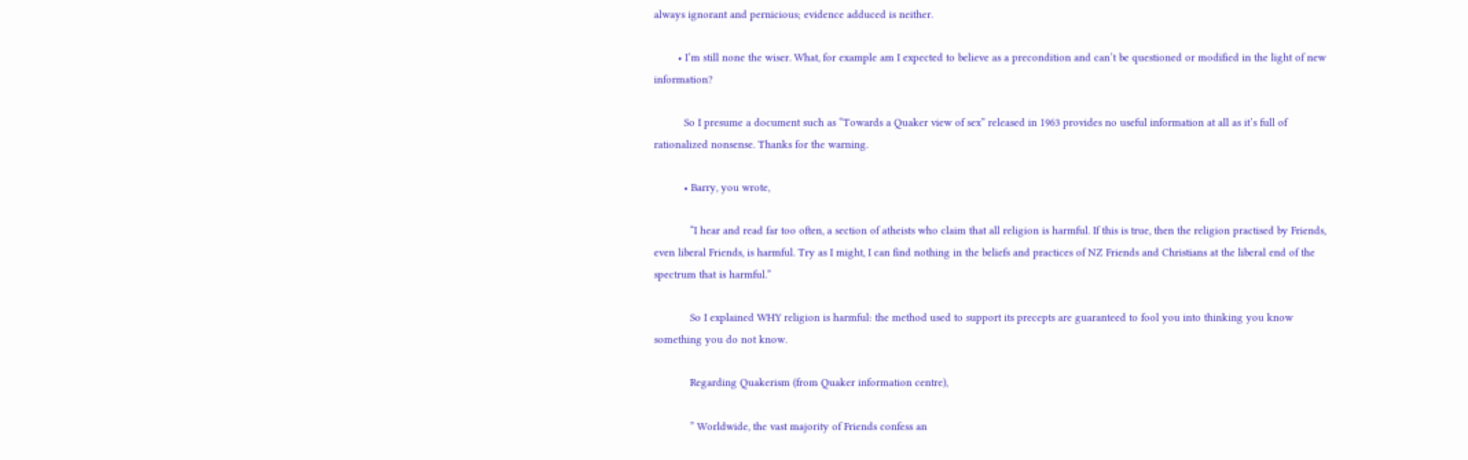always ignorant and pernicious; evidence adduced is neither.

        • I’m still none the wiser. What, for example am I expected to believe as a precondition and can’t be questioned or modified in the light of new information?

          So I presume a document such as “Towards a Quaker view of sex” released in 1963 provides no useful information at all as it’s full of rationalized nonsense. Thanks for the warning.

          • Barry, you wrote,

            “I hear and read far too often, a section of atheists who claim that all religion is harmful. If this is true, then the religion practised by Friends, even liberal Friends, is harmful. Try as I might, I can find nothing in the beliefs and practices of NZ Friends and Christians at the liberal end of the spectrum that is harmful.”

            So I explained WHY religion is harmful: the method used to support its precepts are guaranteed to fool you into thinking you know something you do not know.

            Regarding Quakerism (from Quaker information centre),

            ” Worldwide, the vast majority of Friends confess an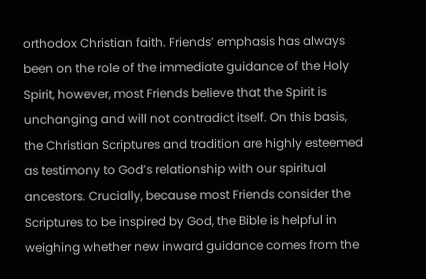orthodox Christian faith. Friends’ emphasis has always been on the role of the immediate guidance of the Holy Spirit, however, most Friends believe that the Spirit is unchanging and will not contradict itself. On this basis, the Christian Scriptures and tradition are highly esteemed as testimony to God’s relationship with our spiritual ancestors. Crucially, because most Friends consider the Scriptures to be inspired by God, the Bible is helpful in weighing whether new inward guidance comes from the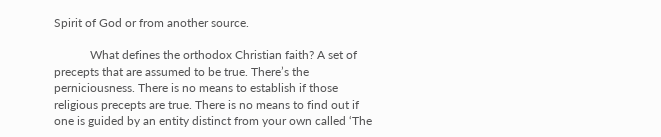Spirit of God or from another source.

            What defines the orthodox Christian faith? A set of precepts that are assumed to be true. There’s the perniciousness. There is no means to establish if those religious precepts are true. There is no means to find out if one is guided by an entity distinct from your own called ‘The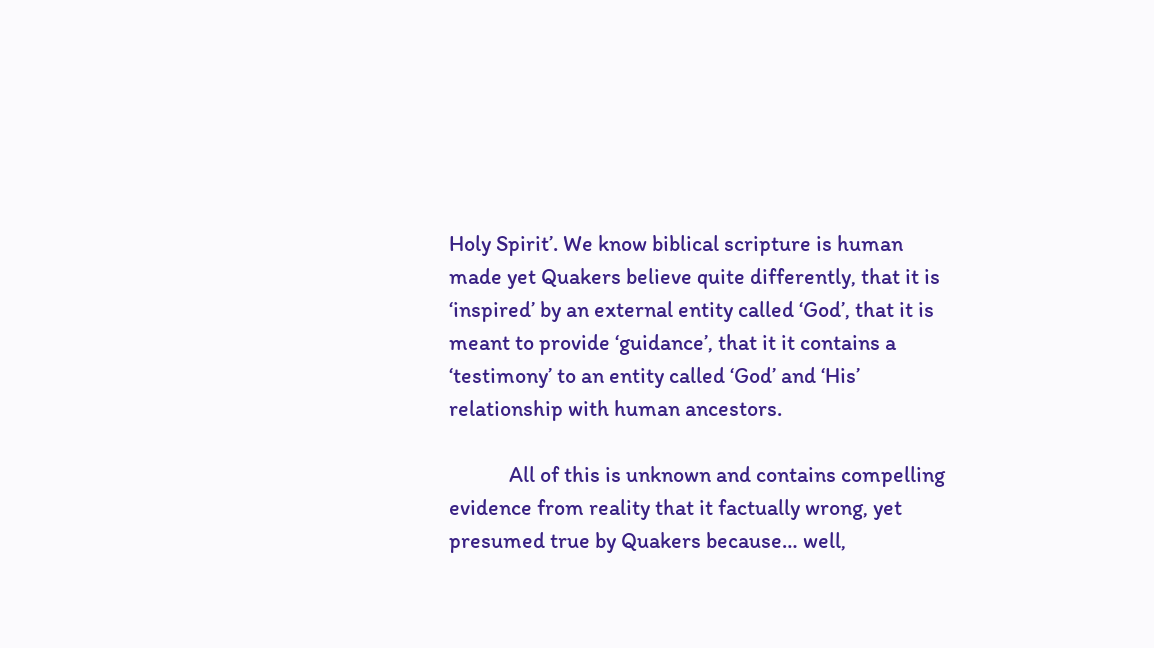Holy Spirit’. We know biblical scripture is human made yet Quakers believe quite differently, that it is ‘inspired’ by an external entity called ‘God’, that it is meant to provide ‘guidance’, that it it contains a ‘testimony’ to an entity called ‘God’ and ‘His’ relationship with human ancestors.

            All of this is unknown and contains compelling evidence from reality that it factually wrong, yet presumed true by Quakers because… well,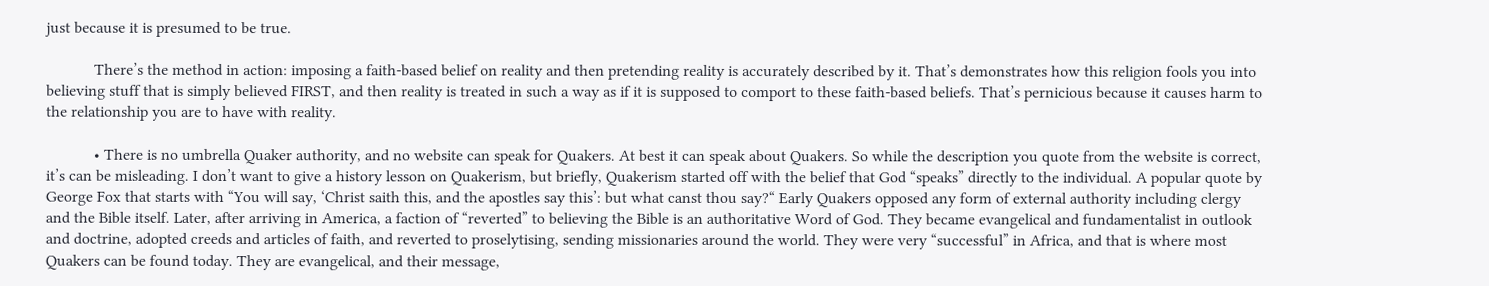just because it is presumed to be true.

            There’s the method in action: imposing a faith-based belief on reality and then pretending reality is accurately described by it. That’s demonstrates how this religion fools you into believing stuff that is simply believed FIRST, and then reality is treated in such a way as if it is supposed to comport to these faith-based beliefs. That’s pernicious because it causes harm to the relationship you are to have with reality.

            • There is no umbrella Quaker authority, and no website can speak for Quakers. At best it can speak about Quakers. So while the description you quote from the website is correct, it’s can be misleading. I don’t want to give a history lesson on Quakerism, but briefly, Quakerism started off with the belief that God “speaks” directly to the individual. A popular quote by George Fox that starts with “You will say, ‘Christ saith this, and the apostles say this’: but what canst thou say?“ Early Quakers opposed any form of external authority including clergy and the Bible itself. Later, after arriving in America, a faction of “reverted” to believing the Bible is an authoritative Word of God. They became evangelical and fundamentalist in outlook and doctrine, adopted creeds and articles of faith, and reverted to proselytising, sending missionaries around the world. They were very “successful” in Africa, and that is where most Quakers can be found today. They are evangelical, and their message,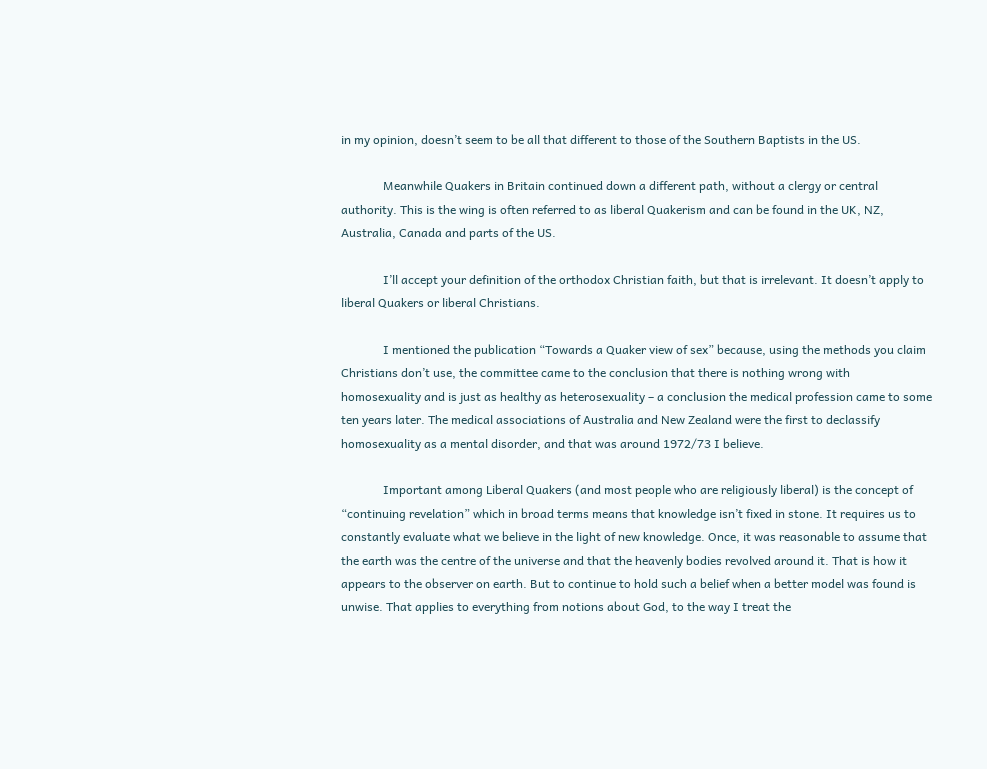in my opinion, doesn’t seem to be all that different to those of the Southern Baptists in the US.

              Meanwhile Quakers in Britain continued down a different path, without a clergy or central authority. This is the wing is often referred to as liberal Quakerism and can be found in the UK, NZ, Australia, Canada and parts of the US.

              I’ll accept your definition of the orthodox Christian faith, but that is irrelevant. It doesn’t apply to liberal Quakers or liberal Christians.

              I mentioned the publication “Towards a Quaker view of sex” because, using the methods you claim Christians don’t use, the committee came to the conclusion that there is nothing wrong with homosexuality and is just as healthy as heterosexuality – a conclusion the medical profession came to some ten years later. The medical associations of Australia and New Zealand were the first to declassify homosexuality as a mental disorder, and that was around 1972/73 I believe.

              Important among Liberal Quakers (and most people who are religiously liberal) is the concept of “continuing revelation” which in broad terms means that knowledge isn’t fixed in stone. It requires us to constantly evaluate what we believe in the light of new knowledge. Once, it was reasonable to assume that the earth was the centre of the universe and that the heavenly bodies revolved around it. That is how it appears to the observer on earth. But to continue to hold such a belief when a better model was found is unwise. That applies to everything from notions about God, to the way I treat the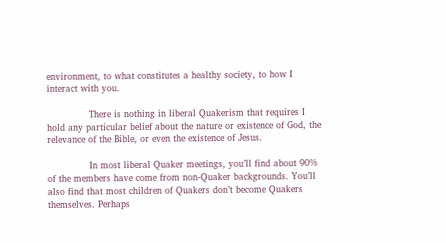environment, to what constitutes a healthy society, to how I interact with you.

              There is nothing in liberal Quakerism that requires I hold any particular belief about the nature or existence of God, the relevance of the Bible, or even the existence of Jesus.

              In most liberal Quaker meetings, you’ll find about 90% of the members have come from non-Quaker backgrounds. You’ll also find that most children of Quakers don’t become Quakers themselves. Perhaps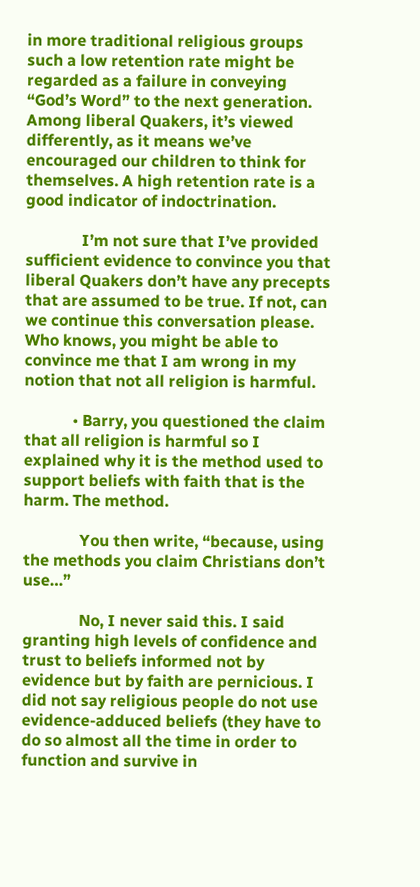in more traditional religious groups such a low retention rate might be regarded as a failure in conveying “God’s Word” to the next generation. Among liberal Quakers, it’s viewed differently, as it means we’ve encouraged our children to think for themselves. A high retention rate is a good indicator of indoctrination.

              I’m not sure that I’ve provided sufficient evidence to convince you that liberal Quakers don’t have any precepts that are assumed to be true. If not, can we continue this conversation please. Who knows, you might be able to convince me that I am wrong in my notion that not all religion is harmful.

            • Barry, you questioned the claim that all religion is harmful so I explained why it is the method used to support beliefs with faith that is the harm. The method.

              You then write, “because, using the methods you claim Christians don’t use…”

              No, I never said this. I said granting high levels of confidence and trust to beliefs informed not by evidence but by faith are pernicious. I did not say religious people do not use evidence-adduced beliefs (they have to do so almost all the time in order to function and survive in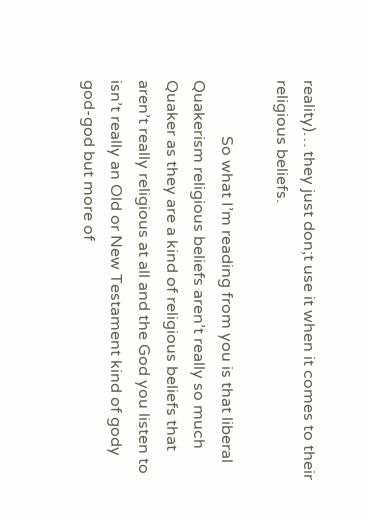reality)… they just don;t use it when it comes to their religious beliefs.

              So what I’m reading from you is that liberal Quakerism religious beliefs aren’t really so much Quaker as they are a kind of religious beliefs that aren’t really religious at all and the God you listen to isn’t really an Old or New Testament kind of gody god-god but more of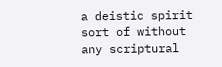a deistic spirit sort of without any scriptural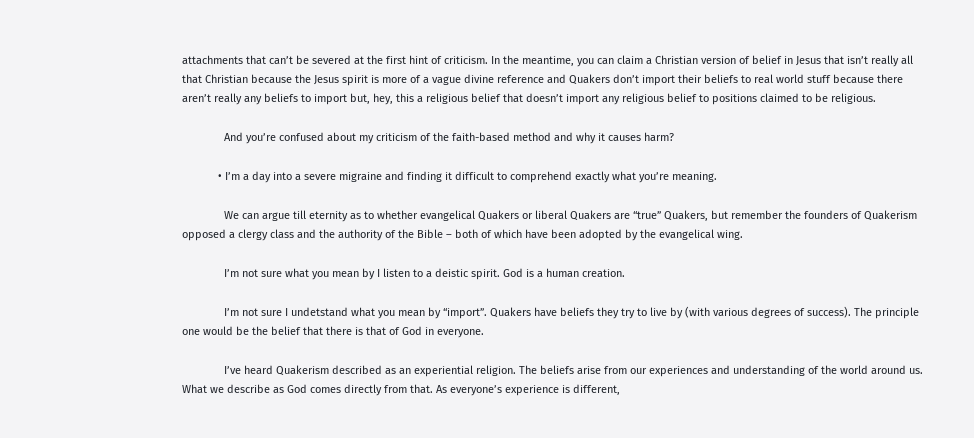attachments that can’t be severed at the first hint of criticism. In the meantime, you can claim a Christian version of belief in Jesus that isn’t really all that Christian because the Jesus spirit is more of a vague divine reference and Quakers don’t import their beliefs to real world stuff because there aren’t really any beliefs to import but, hey, this a religious belief that doesn’t import any religious belief to positions claimed to be religious.

              And you’re confused about my criticism of the faith-based method and why it causes harm?

            • I’m a day into a severe migraine and finding it difficult to comprehend exactly what you’re meaning.

              We can argue till eternity as to whether evangelical Quakers or liberal Quakers are “true” Quakers, but remember the founders of Quakerism opposed a clergy class and the authority of the Bible – both of which have been adopted by the evangelical wing.

              I’m not sure what you mean by I listen to a deistic spirit. God is a human creation.

              I’m not sure I undetstand what you mean by “import”. Quakers have beliefs they try to live by (with various degrees of success). The principle one would be the belief that there is that of God in everyone.

              I’ve heard Quakerism described as an experiential religion. The beliefs arise from our experiences and understanding of the world around us. What we describe as God comes directly from that. As everyone’s experience is different,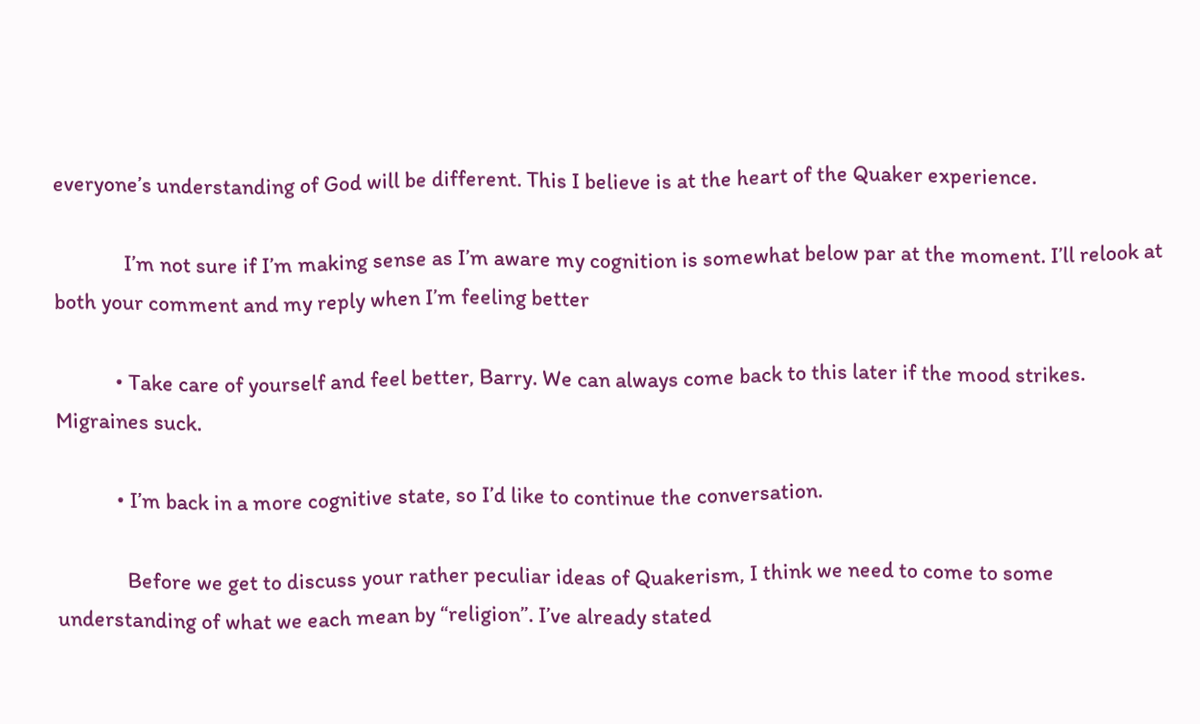everyone’s understanding of God will be different. This I believe is at the heart of the Quaker experience.

              I’m not sure if I’m making sense as I’m aware my cognition is somewhat below par at the moment. I’ll relook at both your comment and my reply when I’m feeling better

            • Take care of yourself and feel better, Barry. We can always come back to this later if the mood strikes. Migraines suck.

            • I’m back in a more cognitive state, so I’d like to continue the conversation.

              Before we get to discuss your rather peculiar ideas of Quakerism, I think we need to come to some understanding of what we each mean by “religion”. I’ve already stated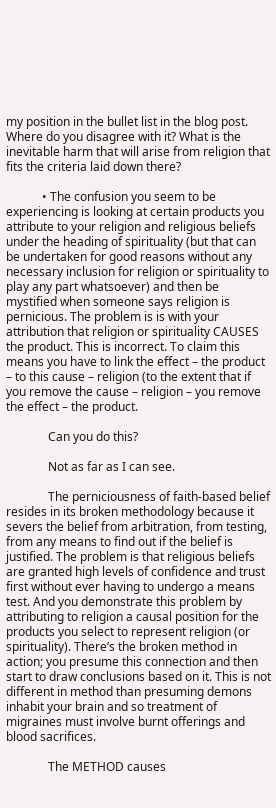my position in the bullet list in the blog post. Where do you disagree with it? What is the inevitable harm that will arise from religion that fits the criteria laid down there?

            • The confusion you seem to be experiencing is looking at certain products you attribute to your religion and religious beliefs under the heading of spirituality (but that can be undertaken for good reasons without any necessary inclusion for religion or spirituality to play any part whatsoever) and then be mystified when someone says religion is pernicious. The problem is is with your attribution that religion or spirituality CAUSES the product. This is incorrect. To claim this means you have to link the effect – the product – to this cause – religion (to the extent that if you remove the cause – religion – you remove the effect – the product.

              Can you do this?

              Not as far as I can see.

              The perniciousness of faith-based belief resides in its broken methodology because it severs the belief from arbitration, from testing, from any means to find out if the belief is justified. The problem is that religious beliefs are granted high levels of confidence and trust first without ever having to undergo a means test. And you demonstrate this problem by attributing to religion a causal position for the products you select to represent religion (or spirituality). There’s the broken method in action; you presume this connection and then start to draw conclusions based on it. This is not different in method than presuming demons inhabit your brain and so treatment of migraines must involve burnt offerings and blood sacrifices.

              The METHOD causes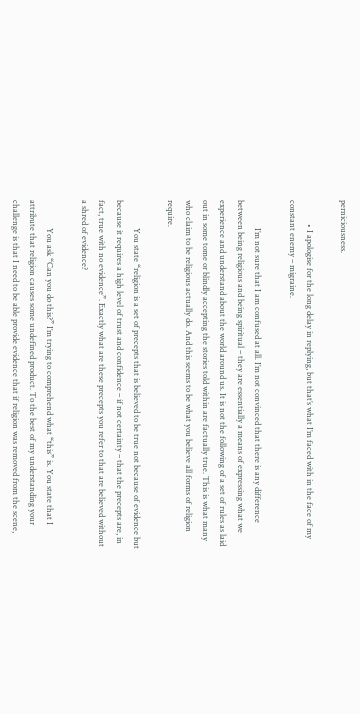perniciousness.

            • I apologise for the long delay in replying, but that’s what I’m faced with in the face of my constant enemy – migraine.

              I’m not sure that I am confused at all. I’m not convinced that there is any difference between being religious and being spiritual – they are essentially a means of expressing what we experience and understand about the world around us. It is not the following of a set of rules as laid out in some tome or blindly accepting the stories told within are factually true. This is what many who claim to be religious actually do. And this seems to be what you believe all forms of religion require.

              You state “religion is a set of precepts that is believed to be true not because of evidence but because it requires a high level of trust and confidence – if not certainty – that the precepts are, in fact, true with no evidence”. Exactly what are these precepts you refer to that are believed without a shred of evidence?

              You ask “Can you do this?” I’m trying to comprehend what “this” is. You state that I attribute that religion causes some undefined product. To the best of my understanding your challenge is that I need to be able provide evidence that if religion was removed from the scene,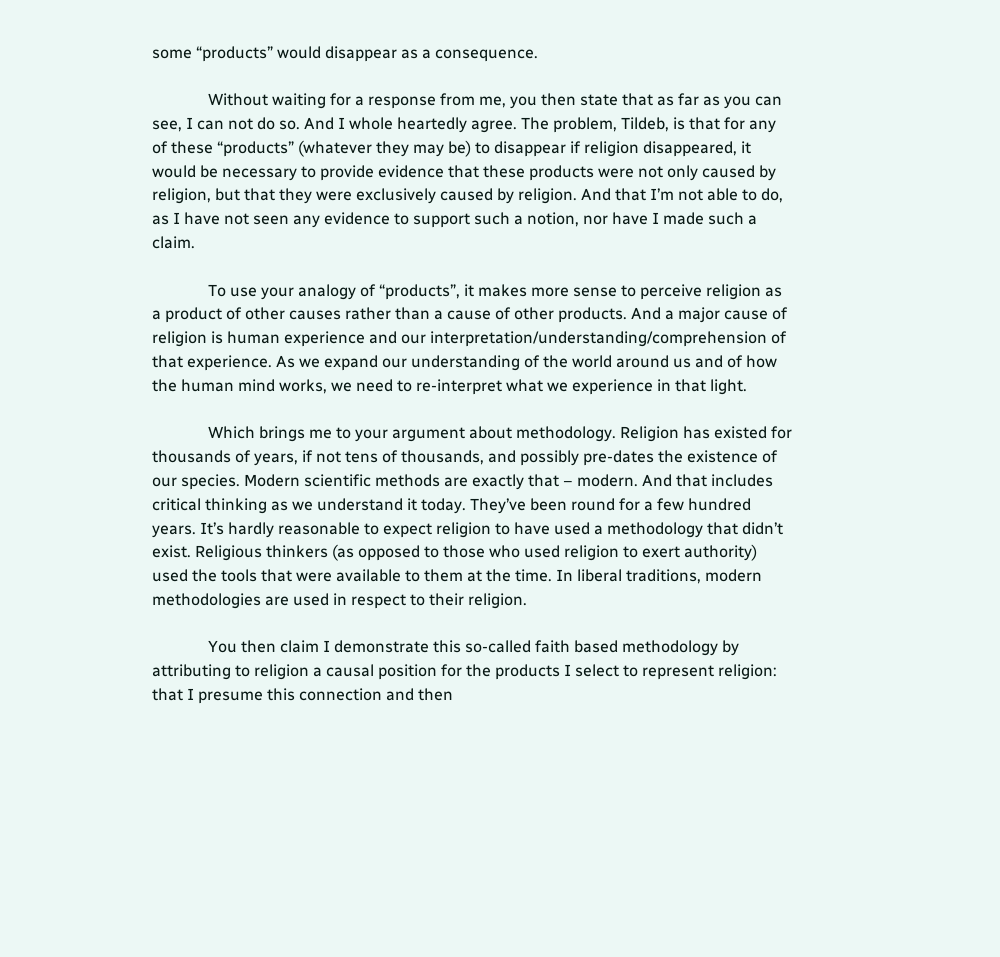some “products” would disappear as a consequence.

              Without waiting for a response from me, you then state that as far as you can see, I can not do so. And I whole heartedly agree. The problem, Tildeb, is that for any of these “products” (whatever they may be) to disappear if religion disappeared, it would be necessary to provide evidence that these products were not only caused by religion, but that they were exclusively caused by religion. And that I’m not able to do, as I have not seen any evidence to support such a notion, nor have I made such a claim.

              To use your analogy of “products”, it makes more sense to perceive religion as a product of other causes rather than a cause of other products. And a major cause of religion is human experience and our interpretation/understanding/comprehension of that experience. As we expand our understanding of the world around us and of how the human mind works, we need to re-interpret what we experience in that light.

              Which brings me to your argument about methodology. Religion has existed for thousands of years, if not tens of thousands, and possibly pre-dates the existence of our species. Modern scientific methods are exactly that – modern. And that includes critical thinking as we understand it today. They’ve been round for a few hundred years. It’s hardly reasonable to expect religion to have used a methodology that didn’t exist. Religious thinkers (as opposed to those who used religion to exert authority) used the tools that were available to them at the time. In liberal traditions, modern methodologies are used in respect to their religion.

              You then claim I demonstrate this so-called faith based methodology by attributing to religion a causal position for the products I select to represent religion: that I presume this connection and then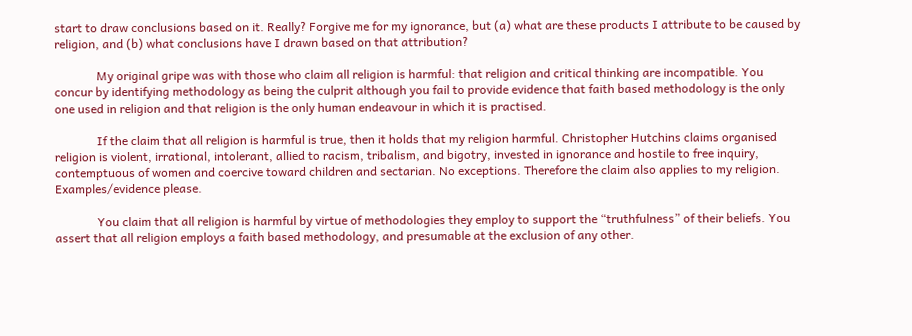start to draw conclusions based on it. Really? Forgive me for my ignorance, but (a) what are these products I attribute to be caused by religion, and (b) what conclusions have I drawn based on that attribution?

              My original gripe was with those who claim all religion is harmful: that religion and critical thinking are incompatible. You concur by identifying methodology as being the culprit although you fail to provide evidence that faith based methodology is the only one used in religion and that religion is the only human endeavour in which it is practised.

              If the claim that all religion is harmful is true, then it holds that my religion harmful. Christopher Hutchins claims organised religion is violent, irrational, intolerant, allied to racism, tribalism, and bigotry, invested in ignorance and hostile to free inquiry, contemptuous of women and coercive toward children and sectarian. No exceptions. Therefore the claim also applies to my religion. Examples/evidence please.

              You claim that all religion is harmful by virtue of methodologies they employ to support the “truthfulness” of their beliefs. You assert that all religion employs a faith based methodology, and presumable at the exclusion of any other.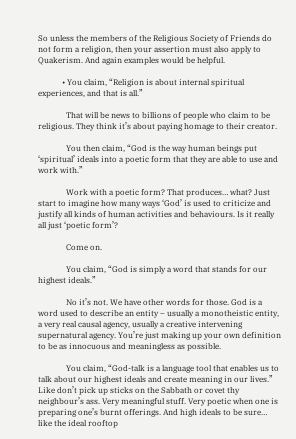So unless the members of the Religious Society of Friends do not form a religion, then your assertion must also apply to Quakerism. And again examples would be helpful.

            • You claim, “Religion is about internal spiritual experiences, and that is all.”

              That will be news to billions of people who claim to be religious. They think it’s about paying homage to their creator.

              You then claim, “God is the way human beings put ‘spiritual’ ideals into a poetic form that they are able to use and work with.”

              Work with a poetic form? That produces… what? Just start to imagine how many ways ‘God’ is used to criticize and justify all kinds of human activities and behaviours. Is it really all just ‘poetic form’?

              Come on.

              You claim, “God is simply a word that stands for our highest ideals.”

              No it’s not. We have other words for those. God is a word used to describe an entity – usually a monotheistic entity, a very real causal agency, usually a creative intervening supernatural agency. You’re just making up your own definition to be as innocuous and meaningless as possible.

              You claim, “God-talk is a language tool that enables us to talk about our highest ideals and create meaning in our lives.” Like don’t pick up sticks on the Sabbath or covet thy neighbour’s ass. Very meaningful stuff. Very poetic when one is preparing one’s burnt offerings. And high ideals to be sure… like the ideal rooftop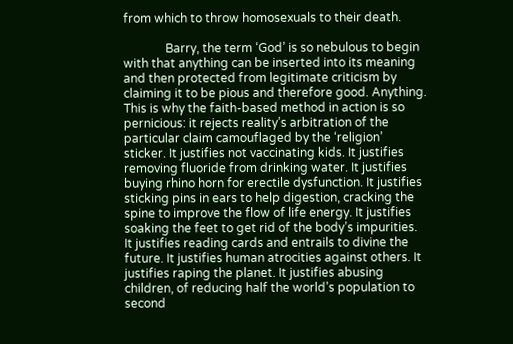from which to throw homosexuals to their death.

              Barry, the term ‘God’ is so nebulous to begin with that anything can be inserted into its meaning and then protected from legitimate criticism by claiming it to be pious and therefore good. Anything. This is why the faith-based method in action is so pernicious: it rejects reality’s arbitration of the particular claim camouflaged by the ‘religion’ sticker. It justifies not vaccinating kids. It justifies removing fluoride from drinking water. It justifies buying rhino horn for erectile dysfunction. It justifies sticking pins in ears to help digestion, cracking the spine to improve the flow of life energy. It justifies soaking the feet to get rid of the body’s impurities. It justifies reading cards and entrails to divine the future. It justifies human atrocities against others. It justifies raping the planet. It justifies abusing children, of reducing half the world’s population to second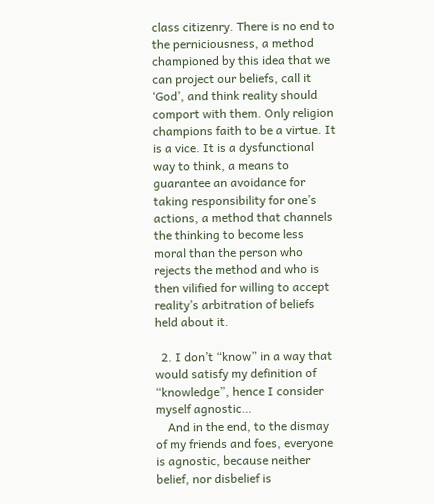class citizenry. There is no end to the perniciousness, a method championed by this idea that we can project our beliefs, call it ‘God’, and think reality should comport with them. Only religion champions faith to be a virtue. It is a vice. It is a dysfunctional way to think, a means to guarantee an avoidance for taking responsibility for one’s actions, a method that channels the thinking to become less moral than the person who rejects the method and who is then vilified for willing to accept reality’s arbitration of beliefs held about it.

  2. I don’t “know” in a way that would satisfy my definition of “knowledge”, hence I consider myself agnostic…
    And in the end, to the dismay of my friends and foes, everyone is agnostic, because neither belief, nor disbelief is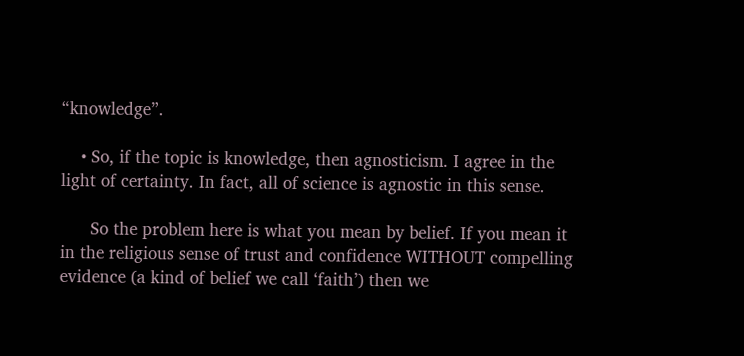“knowledge”.

    • So, if the topic is knowledge, then agnosticism. I agree in the light of certainty. In fact, all of science is agnostic in this sense.

      So the problem here is what you mean by belief. If you mean it in the religious sense of trust and confidence WITHOUT compelling evidence (a kind of belief we call ‘faith’) then we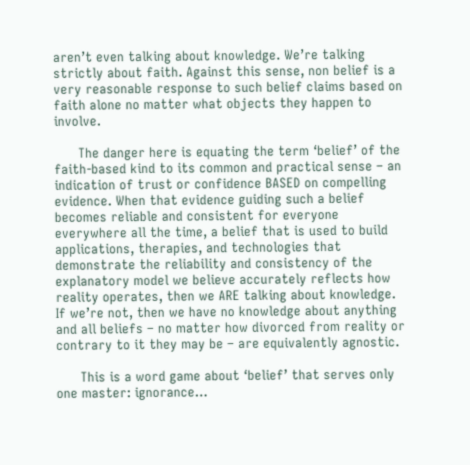aren’t even talking about knowledge. We’re talking strictly about faith. Against this sense, non belief is a very reasonable response to such belief claims based on faith alone no matter what objects they happen to involve.

      The danger here is equating the term ‘belief’ of the faith-based kind to its common and practical sense – an indication of trust or confidence BASED on compelling evidence. When that evidence guiding such a belief becomes reliable and consistent for everyone everywhere all the time, a belief that is used to build applications, therapies, and technologies that demonstrate the reliability and consistency of the explanatory model we believe accurately reflects how reality operates, then we ARE talking about knowledge. If we’re not, then we have no knowledge about anything and all beliefs – no matter how divorced from reality or contrary to it they may be – are equivalently agnostic.

      This is a word game about ‘belief’ that serves only one master: ignorance…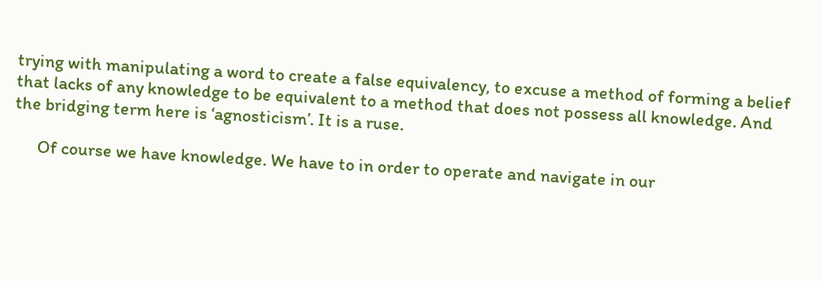trying with manipulating a word to create a false equivalency, to excuse a method of forming a belief that lacks of any knowledge to be equivalent to a method that does not possess all knowledge. And the bridging term here is ‘agnosticism’. It is a ruse.

      Of course we have knowledge. We have to in order to operate and navigate in our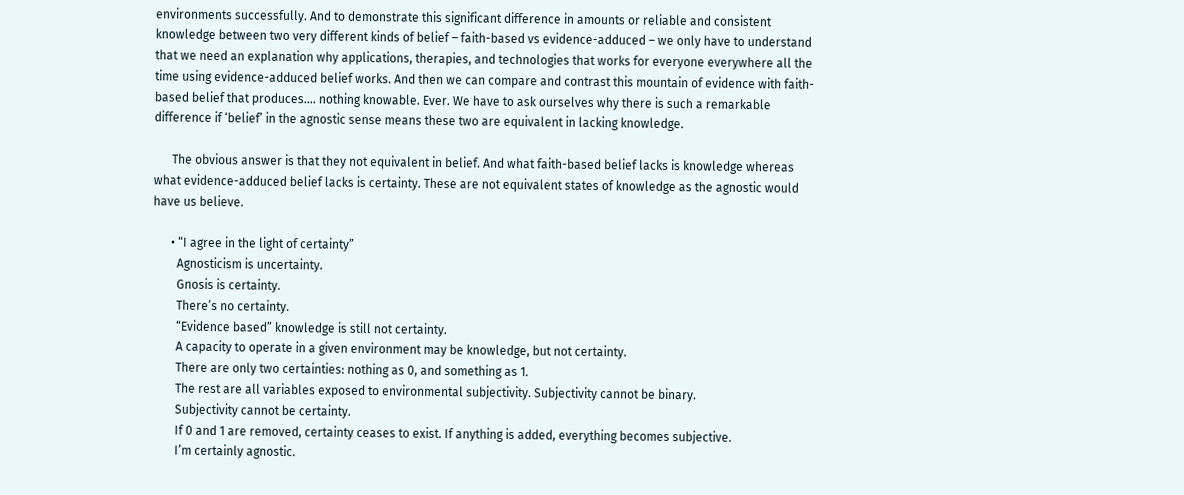environments successfully. And to demonstrate this significant difference in amounts or reliable and consistent knowledge between two very different kinds of belief – faith-based vs evidence-adduced – we only have to understand that we need an explanation why applications, therapies, and technologies that works for everyone everywhere all the time using evidence-adduced belief works. And then we can compare and contrast this mountain of evidence with faith-based belief that produces…. nothing knowable. Ever. We have to ask ourselves why there is such a remarkable difference if ‘belief’ in the agnostic sense means these two are equivalent in lacking knowledge.

      The obvious answer is that they not equivalent in belief. And what faith-based belief lacks is knowledge whereas what evidence-adduced belief lacks is certainty. These are not equivalent states of knowledge as the agnostic would have us believe.

      • “I agree in the light of certainty”
        Agnosticism is uncertainty.
        Gnosis is certainty.
        There’s no certainty.
        “Evidence based” knowledge is still not certainty.
        A capacity to operate in a given environment may be knowledge, but not certainty.
        There are only two certainties: nothing as 0, and something as 1.
        The rest are all variables exposed to environmental subjectivity. Subjectivity cannot be binary.
        Subjectivity cannot be certainty.
        If 0 and 1 are removed, certainty ceases to exist. If anything is added, everything becomes subjective.
        I’m certainly agnostic.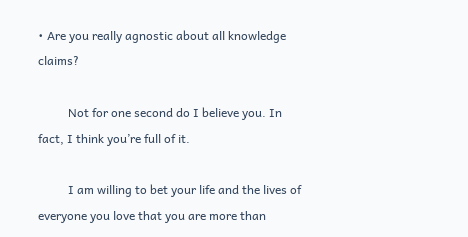• Are you really agnostic about all knowledge claims?

          Not for one second do I believe you. In fact, I think you’re full of it.

          I am willing to bet your life and the lives of everyone you love that you are more than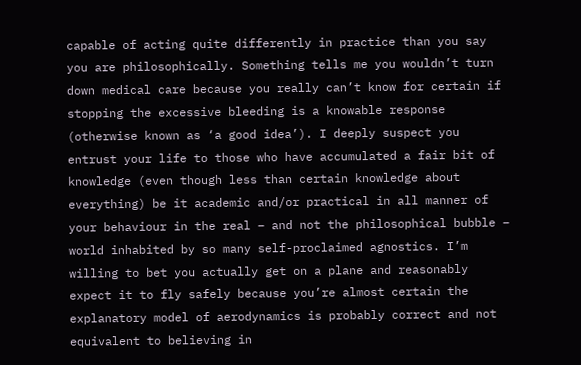capable of acting quite differently in practice than you say you are philosophically. Something tells me you wouldn’t turn down medical care because you really can’t know for certain if stopping the excessive bleeding is a knowable response (otherwise known as ‘a good idea’). I deeply suspect you entrust your life to those who have accumulated a fair bit of knowledge (even though less than certain knowledge about everything) be it academic and/or practical in all manner of your behaviour in the real – and not the philosophical bubble – world inhabited by so many self-proclaimed agnostics. I’m willing to bet you actually get on a plane and reasonably expect it to fly safely because you’re almost certain the explanatory model of aerodynamics is probably correct and not equivalent to believing in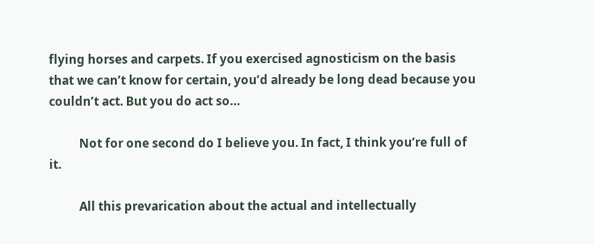flying horses and carpets. If you exercised agnosticism on the basis that we can’t know for certain, you’d already be long dead because you couldn’t act. But you do act so…

          Not for one second do I believe you. In fact, I think you’re full of it.

          All this prevarication about the actual and intellectually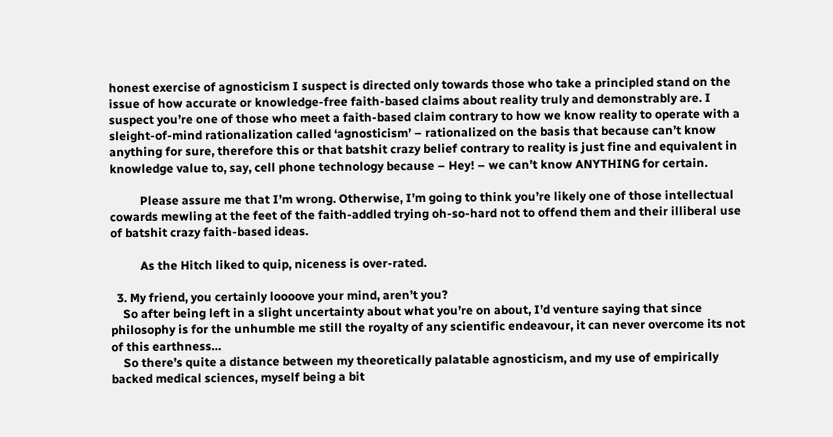honest exercise of agnosticism I suspect is directed only towards those who take a principled stand on the issue of how accurate or knowledge-free faith-based claims about reality truly and demonstrably are. I suspect you’re one of those who meet a faith-based claim contrary to how we know reality to operate with a sleight-of-mind rationalization called ‘agnosticism’ – rationalized on the basis that because can’t know anything for sure, therefore this or that batshit crazy belief contrary to reality is just fine and equivalent in knowledge value to, say, cell phone technology because – Hey! – we can’t know ANYTHING for certain.

          Please assure me that I’m wrong. Otherwise, I’m going to think you’re likely one of those intellectual cowards mewling at the feet of the faith-addled trying oh-so-hard not to offend them and their illiberal use of batshit crazy faith-based ideas.

          As the Hitch liked to quip, niceness is over-rated.

  3. My friend, you certainly loooove your mind, aren’t you?
    So after being left in a slight uncertainty about what you’re on about, I’d venture saying that since philosophy is for the unhumble me still the royalty of any scientific endeavour, it can never overcome its not of this earthness…
    So there’s quite a distance between my theoretically palatable agnosticism, and my use of empirically backed medical sciences, myself being a bit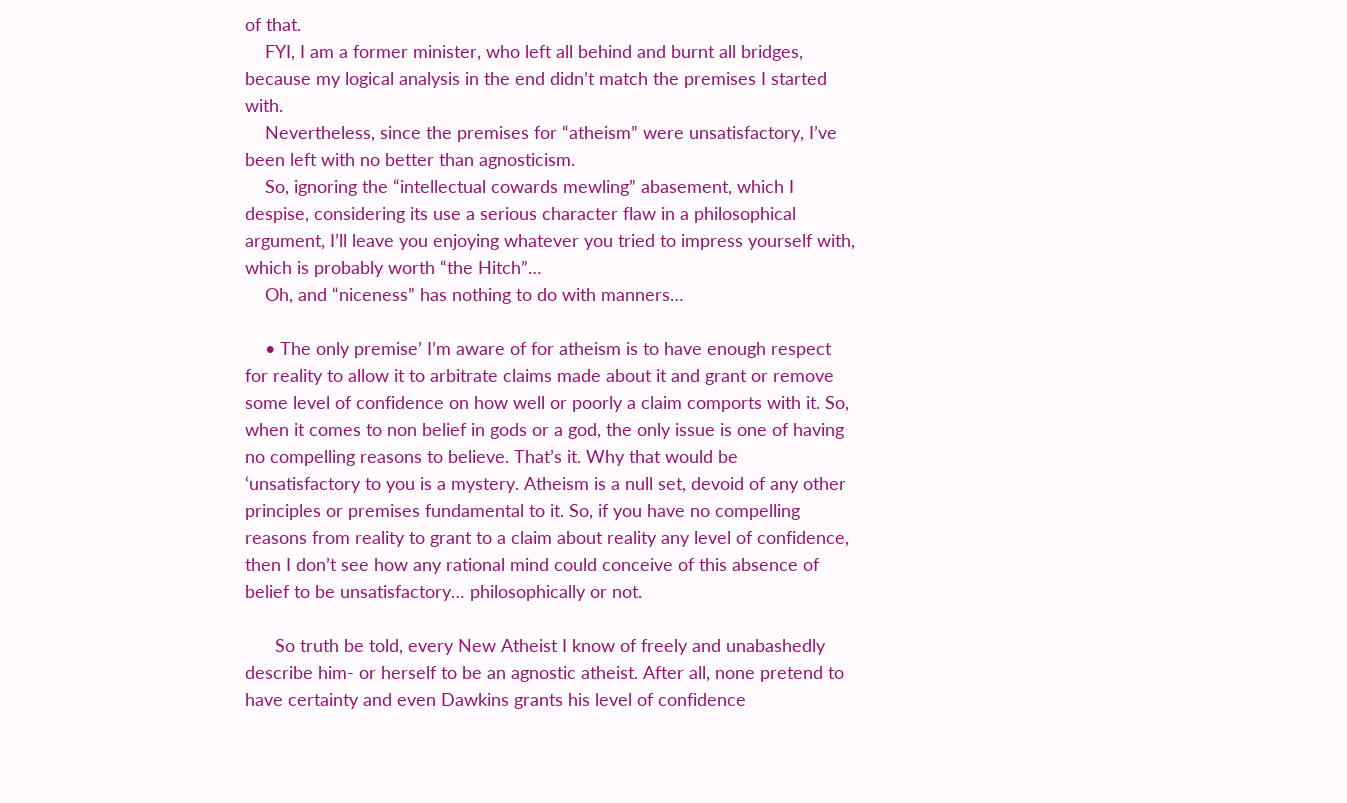of that.
    FYI, I am a former minister, who left all behind and burnt all bridges, because my logical analysis in the end didn’t match the premises I started with.
    Nevertheless, since the premises for “atheism” were unsatisfactory, I’ve been left with no better than agnosticism.
    So, ignoring the “intellectual cowards mewling” abasement, which I despise, considering its use a serious character flaw in a philosophical argument, I’ll leave you enjoying whatever you tried to impress yourself with, which is probably worth “the Hitch”…
    Oh, and “niceness” has nothing to do with manners…

    • The only premise’ I’m aware of for atheism is to have enough respect for reality to allow it to arbitrate claims made about it and grant or remove some level of confidence on how well or poorly a claim comports with it. So, when it comes to non belief in gods or a god, the only issue is one of having no compelling reasons to believe. That’s it. Why that would be ‘unsatisfactory to you is a mystery. Atheism is a null set, devoid of any other principles or premises fundamental to it. So, if you have no compelling reasons from reality to grant to a claim about reality any level of confidence, then I don’t see how any rational mind could conceive of this absence of belief to be unsatisfactory… philosophically or not.

      So truth be told, every New Atheist I know of freely and unabashedly describe him- or herself to be an agnostic atheist. After all, none pretend to have certainty and even Dawkins grants his level of confidence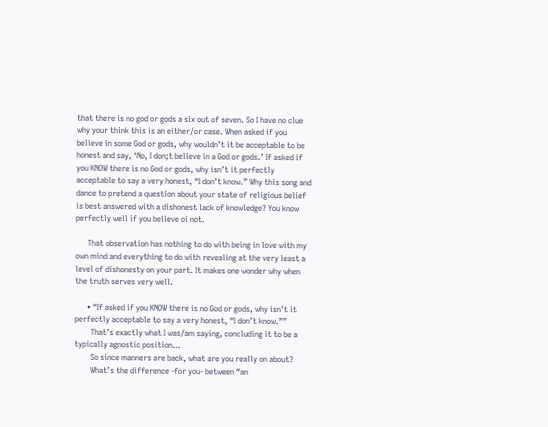that there is no god or gods a six out of seven. So I have no clue why your think this is an either/or case. When asked if you believe in some God or gods, why wouldn’t it be acceptable to be honest and say, ‘No, I don;t believe in a God or gods.’ If asked if you KNOW there is no God or gods, why isn’t it perfectly acceptable to say a very honest, “I don’t know.” Why this song and dance to pretend a question about your state of religious belief is best answered with a dishonest lack of knowledge? You know perfectly well if you believe oi not.

      That observation has nothing to do with being in love with my own mind and everything to do with revealing at the very least a level of dishonesty on your part. It makes one wonder why when the truth serves very well.

      • “If asked if you KNOW there is no God or gods, why isn’t it perfectly acceptable to say a very honest, “I don’t know.””
        That’s exactly what I was/am saying, concluding it to be a typically agnostic position…
        So since manners are back, what are you really on about?
        What’s the difference -for you- between “an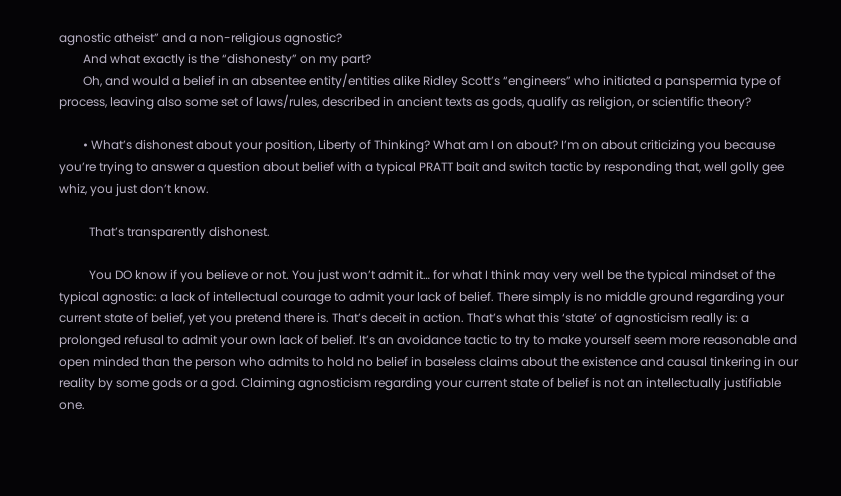agnostic atheist” and a non-religious agnostic?
        And what exactly is the “dishonesty” on my part?
        Oh, and would a belief in an absentee entity/entities alike Ridley Scott’s “engineers” who initiated a panspermia type of process, leaving also some set of laws/rules, described in ancient texts as gods, qualify as religion, or scientific theory?

        • What’s dishonest about your position, Liberty of Thinking? What am I on about? I’m on about criticizing you because you’re trying to answer a question about belief with a typical PRATT bait and switch tactic by responding that, well golly gee whiz, you just don’t know.

          That’s transparently dishonest.

          You DO know if you believe or not. You just won’t admit it… for what I think may very well be the typical mindset of the typical agnostic: a lack of intellectual courage to admit your lack of belief. There simply is no middle ground regarding your current state of belief, yet you pretend there is. That’s deceit in action. That’s what this ‘state’ of agnosticism really is: a prolonged refusal to admit your own lack of belief. It’s an avoidance tactic to try to make yourself seem more reasonable and open minded than the person who admits to hold no belief in baseless claims about the existence and causal tinkering in our reality by some gods or a god. Claiming agnosticism regarding your current state of belief is not an intellectually justifiable one.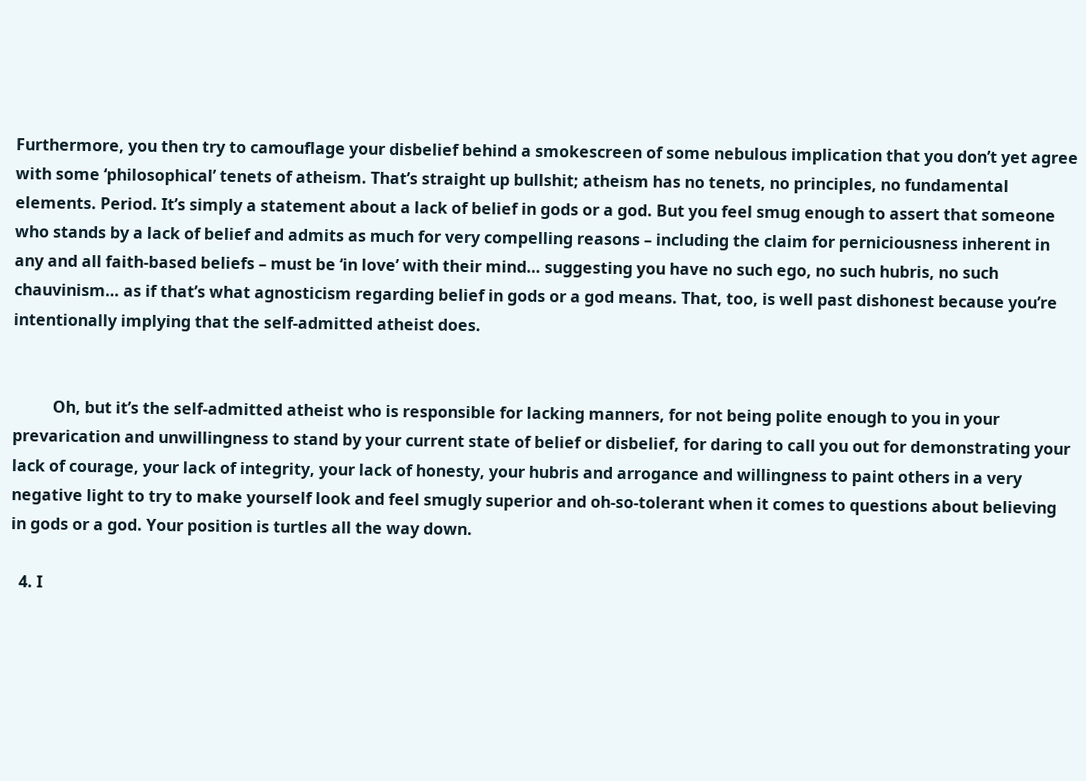Furthermore, you then try to camouflage your disbelief behind a smokescreen of some nebulous implication that you don’t yet agree with some ‘philosophical’ tenets of atheism. That’s straight up bullshit; atheism has no tenets, no principles, no fundamental elements. Period. It’s simply a statement about a lack of belief in gods or a god. But you feel smug enough to assert that someone who stands by a lack of belief and admits as much for very compelling reasons – including the claim for perniciousness inherent in any and all faith-based beliefs – must be ‘in love’ with their mind… suggesting you have no such ego, no such hubris, no such chauvinism… as if that’s what agnosticism regarding belief in gods or a god means. That, too, is well past dishonest because you’re intentionally implying that the self-admitted atheist does.


          Oh, but it’s the self-admitted atheist who is responsible for lacking manners, for not being polite enough to you in your prevarication and unwillingness to stand by your current state of belief or disbelief, for daring to call you out for demonstrating your lack of courage, your lack of integrity, your lack of honesty, your hubris and arrogance and willingness to paint others in a very negative light to try to make yourself look and feel smugly superior and oh-so-tolerant when it comes to questions about believing in gods or a god. Your position is turtles all the way down.

  4. I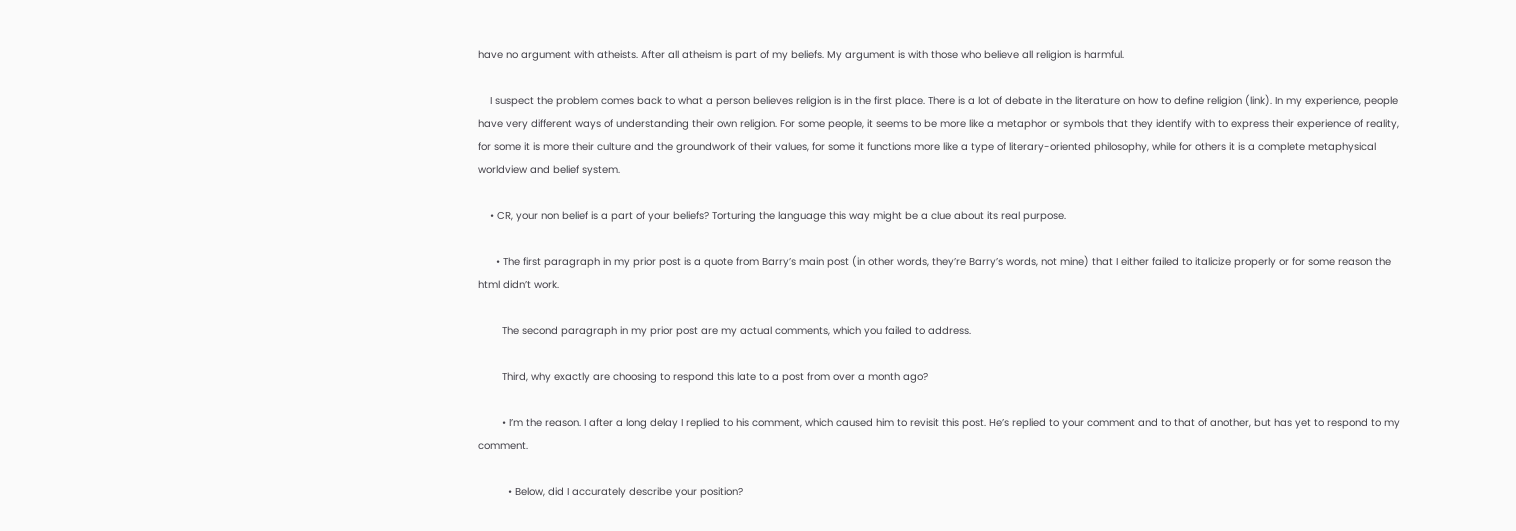have no argument with atheists. After all atheism is part of my beliefs. My argument is with those who believe all religion is harmful.

    I suspect the problem comes back to what a person believes religion is in the first place. There is a lot of debate in the literature on how to define religion (link). In my experience, people have very different ways of understanding their own religion. For some people, it seems to be more like a metaphor or symbols that they identify with to express their experience of reality, for some it is more their culture and the groundwork of their values, for some it functions more like a type of literary-oriented philosophy, while for others it is a complete metaphysical worldview and belief system.

    • CR, your non belief is a part of your beliefs? Torturing the language this way might be a clue about its real purpose.

      • The first paragraph in my prior post is a quote from Barry’s main post (in other words, they’re Barry’s words, not mine) that I either failed to italicize properly or for some reason the html didn’t work.

        The second paragraph in my prior post are my actual comments, which you failed to address.

        Third, why exactly are choosing to respond this late to a post from over a month ago?

        • I’m the reason. I after a long delay I replied to his comment, which caused him to revisit this post. He’s replied to your comment and to that of another, but has yet to respond to my comment.

          • Below, did I accurately describe your position?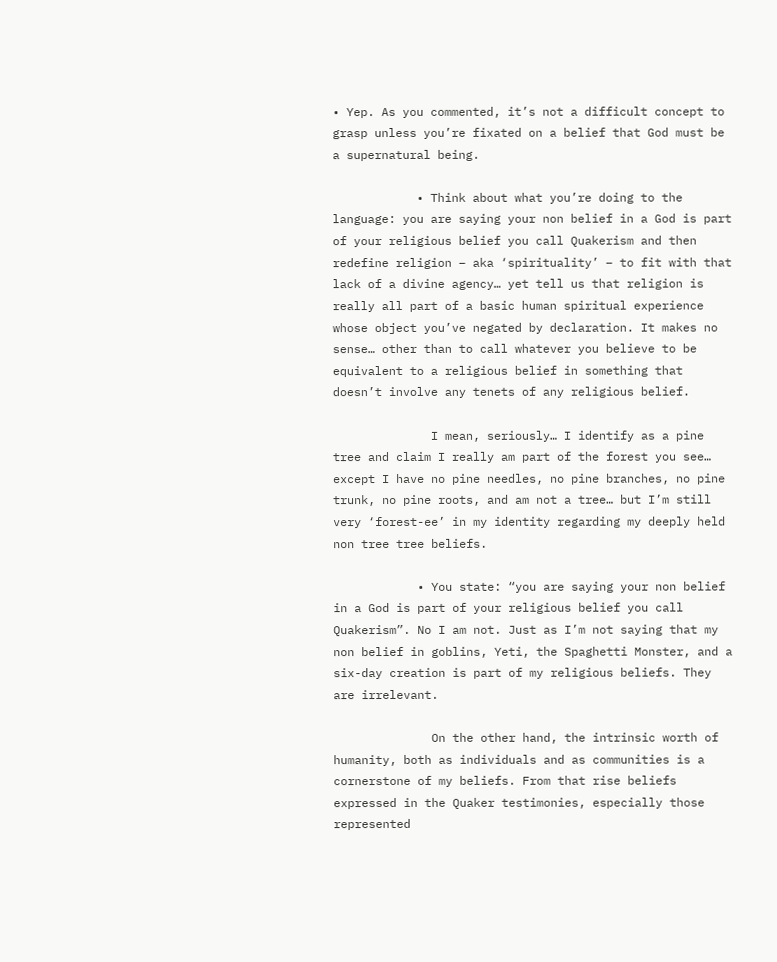• Yep. As you commented, it’s not a difficult concept to grasp unless you’re fixated on a belief that God must be a supernatural being.

            • Think about what you’re doing to the language: you are saying your non belief in a God is part of your religious belief you call Quakerism and then redefine religion – aka ‘spirituality’ – to fit with that lack of a divine agency… yet tell us that religion is really all part of a basic human spiritual experience whose object you’ve negated by declaration. It makes no sense… other than to call whatever you believe to be equivalent to a religious belief in something that doesn’t involve any tenets of any religious belief.

              I mean, seriously… I identify as a pine tree and claim I really am part of the forest you see… except I have no pine needles, no pine branches, no pine trunk, no pine roots, and am not a tree… but I’m still very ‘forest-ee’ in my identity regarding my deeply held non tree tree beliefs.

            • You state: “you are saying your non belief in a God is part of your religious belief you call Quakerism”. No I am not. Just as I’m not saying that my non belief in goblins, Yeti, the Spaghetti Monster, and a six-day creation is part of my religious beliefs. They are irrelevant.

              On the other hand, the intrinsic worth of humanity, both as individuals and as communities is a cornerstone of my beliefs. From that rise beliefs expressed in the Quaker testimonies, especially those represented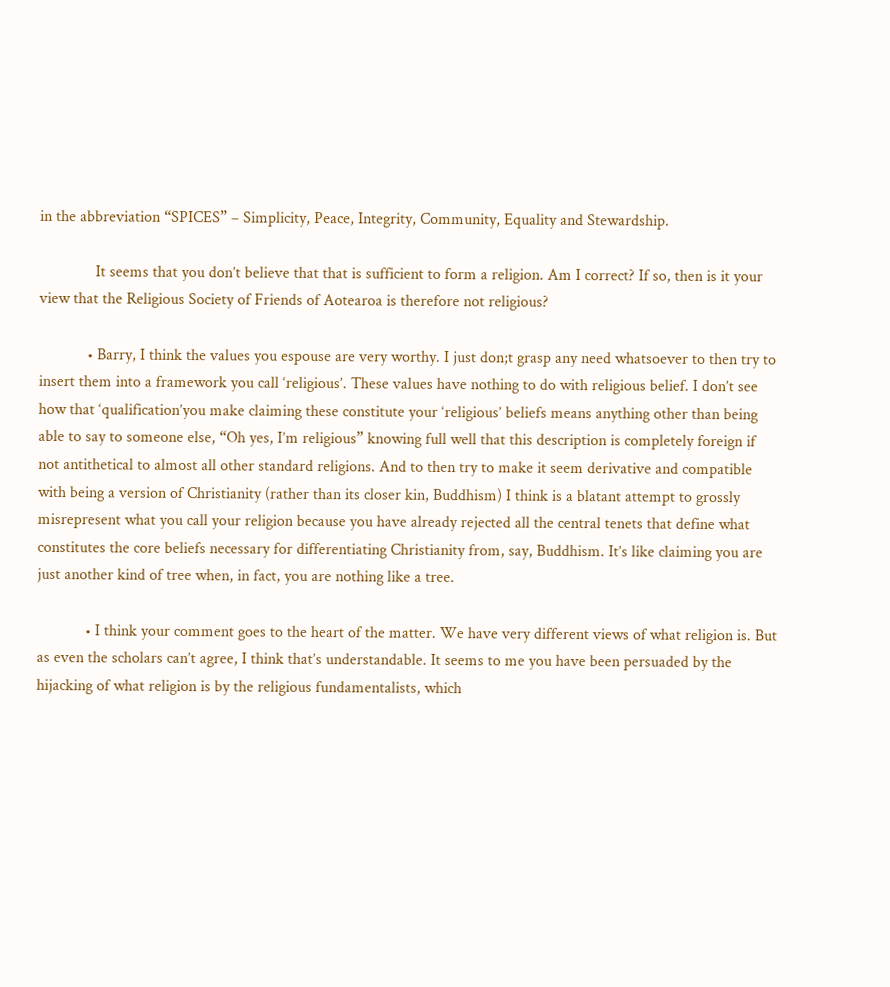in the abbreviation “SPICES” – Simplicity, Peace, Integrity, Community, Equality and Stewardship.

              It seems that you don’t believe that that is sufficient to form a religion. Am I correct? If so, then is it your view that the Religious Society of Friends of Aotearoa is therefore not religious?

            • Barry, I think the values you espouse are very worthy. I just don;t grasp any need whatsoever to then try to insert them into a framework you call ‘religious’. These values have nothing to do with religious belief. I don’t see how that ‘qualification’you make claiming these constitute your ‘religious’ beliefs means anything other than being able to say to someone else, “Oh yes, I’m religious” knowing full well that this description is completely foreign if not antithetical to almost all other standard religions. And to then try to make it seem derivative and compatible with being a version of Christianity (rather than its closer kin, Buddhism) I think is a blatant attempt to grossly misrepresent what you call your religion because you have already rejected all the central tenets that define what constitutes the core beliefs necessary for differentiating Christianity from, say, Buddhism. It’s like claiming you are just another kind of tree when, in fact, you are nothing like a tree.

            • I think your comment goes to the heart of the matter. We have very different views of what religion is. But as even the scholars can’t agree, I think that’s understandable. It seems to me you have been persuaded by the hijacking of what religion is by the religious fundamentalists, which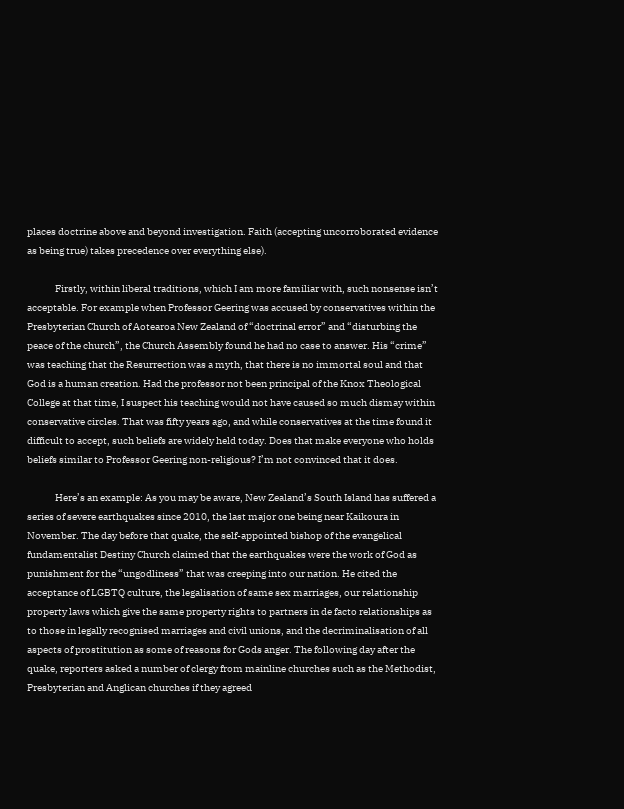places doctrine above and beyond investigation. Faith (accepting uncorroborated evidence as being true) takes precedence over everything else).

              Firstly, within liberal traditions, which I am more familiar with, such nonsense isn’t acceptable. For example when Professor Geering was accused by conservatives within the Presbyterian Church of Aotearoa New Zealand of “doctrinal error” and “disturbing the peace of the church”, the Church Assembly found he had no case to answer. His “crime” was teaching that the Resurrection was a myth, that there is no immortal soul and that God is a human creation. Had the professor not been principal of the Knox Theological College at that time, I suspect his teaching would not have caused so much dismay within conservative circles. That was fifty years ago, and while conservatives at the time found it difficult to accept, such beliefs are widely held today. Does that make everyone who holds beliefs similar to Professor Geering non-religious? I’m not convinced that it does.

              Here’s an example: As you may be aware, New Zealand’s South Island has suffered a series of severe earthquakes since 2010, the last major one being near Kaikoura in November. The day before that quake, the self-appointed bishop of the evangelical fundamentalist Destiny Church claimed that the earthquakes were the work of God as punishment for the “ungodliness” that was creeping into our nation. He cited the acceptance of LGBTQ culture, the legalisation of same sex marriages, our relationship property laws which give the same property rights to partners in de facto relationships as to those in legally recognised marriages and civil unions, and the decriminalisation of all aspects of prostitution as some of reasons for Gods anger. The following day after the quake, reporters asked a number of clergy from mainline churches such as the Methodist, Presbyterian and Anglican churches if they agreed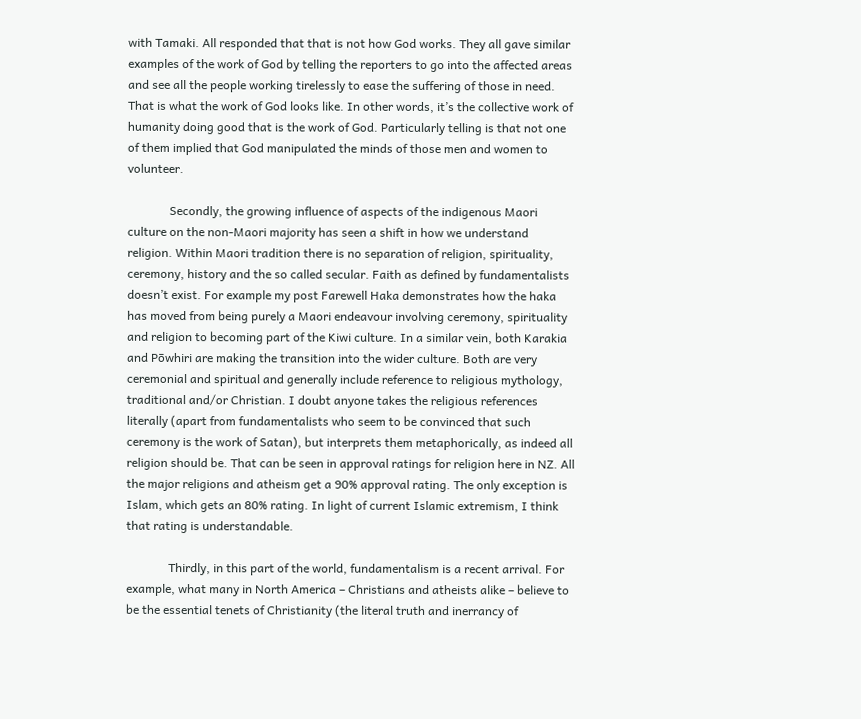with Tamaki. All responded that that is not how God works. They all gave similar examples of the work of God by telling the reporters to go into the affected areas and see all the people working tirelessly to ease the suffering of those in need. That is what the work of God looks like. In other words, it’s the collective work of humanity doing good that is the work of God. Particularly telling is that not one of them implied that God manipulated the minds of those men and women to volunteer.

              Secondly, the growing influence of aspects of the indigenous Maori culture on the non-Maori majority has seen a shift in how we understand religion. Within Maori tradition there is no separation of religion, spirituality, ceremony, history and the so called secular. Faith as defined by fundamentalists doesn’t exist. For example my post Farewell Haka demonstrates how the haka has moved from being purely a Maori endeavour involving ceremony, spirituality and religion to becoming part of the Kiwi culture. In a similar vein, both Karakia and Pōwhiri are making the transition into the wider culture. Both are very ceremonial and spiritual and generally include reference to religious mythology, traditional and/or Christian. I doubt anyone takes the religious references literally (apart from fundamentalists who seem to be convinced that such ceremony is the work of Satan), but interprets them metaphorically, as indeed all religion should be. That can be seen in approval ratings for religion here in NZ. All the major religions and atheism get a 90% approval rating. The only exception is Islam, which gets an 80% rating. In light of current Islamic extremism, I think that rating is understandable.

              Thirdly, in this part of the world, fundamentalism is a recent arrival. For example, what many in North America – Christians and atheists alike – believe to be the essential tenets of Christianity (the literal truth and inerrancy of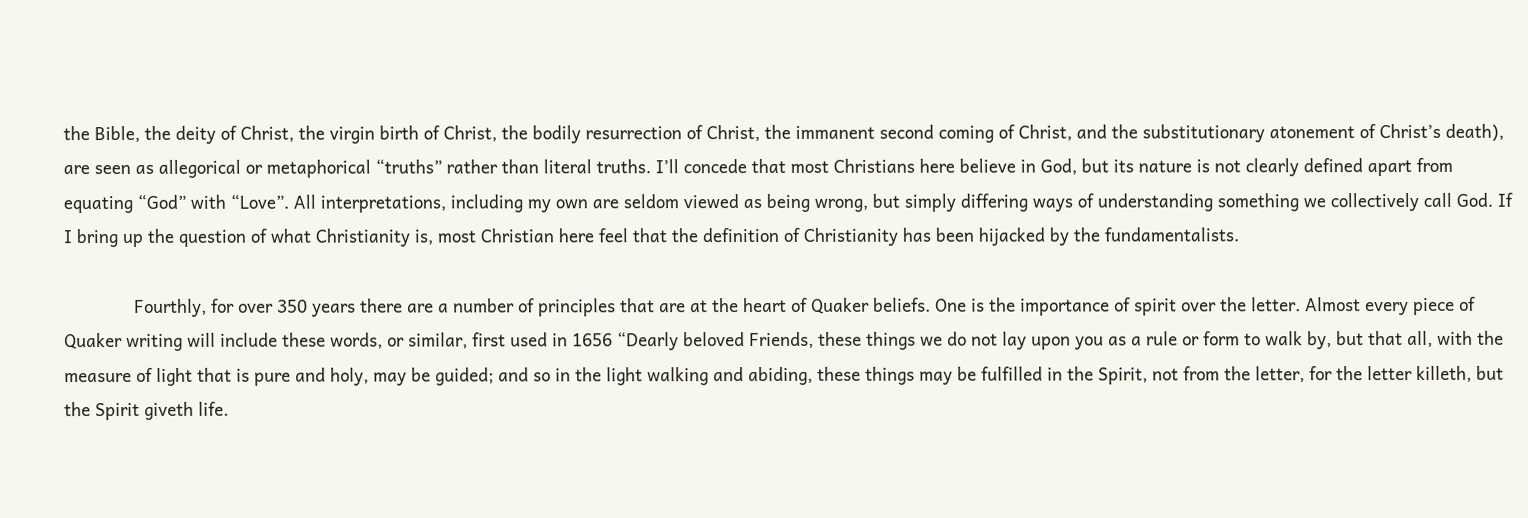the Bible, the deity of Christ, the virgin birth of Christ, the bodily resurrection of Christ, the immanent second coming of Christ, and the substitutionary atonement of Christ’s death), are seen as allegorical or metaphorical “truths” rather than literal truths. I’ll concede that most Christians here believe in God, but its nature is not clearly defined apart from equating “God” with “Love”. All interpretations, including my own are seldom viewed as being wrong, but simply differing ways of understanding something we collectively call God. If I bring up the question of what Christianity is, most Christian here feel that the definition of Christianity has been hijacked by the fundamentalists.

              Fourthly, for over 350 years there are a number of principles that are at the heart of Quaker beliefs. One is the importance of spirit over the letter. Almost every piece of Quaker writing will include these words, or similar, first used in 1656 “Dearly beloved Friends, these things we do not lay upon you as a rule or form to walk by, but that all, with the measure of light that is pure and holy, may be guided; and so in the light walking and abiding, these things may be fulfilled in the Spirit, not from the letter, for the letter killeth, but the Spirit giveth life.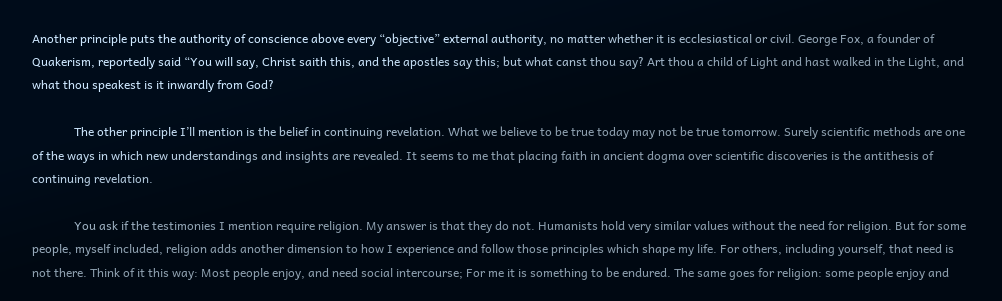Another principle puts the authority of conscience above every “objective” external authority, no matter whether it is ecclesiastical or civil. George Fox, a founder of Quakerism, reportedly said “You will say, Christ saith this, and the apostles say this; but what canst thou say? Art thou a child of Light and hast walked in the Light, and what thou speakest is it inwardly from God?

              The other principle I’ll mention is the belief in continuing revelation. What we believe to be true today may not be true tomorrow. Surely scientific methods are one of the ways in which new understandings and insights are revealed. It seems to me that placing faith in ancient dogma over scientific discoveries is the antithesis of continuing revelation.

              You ask if the testimonies I mention require religion. My answer is that they do not. Humanists hold very similar values without the need for religion. But for some people, myself included, religion adds another dimension to how I experience and follow those principles which shape my life. For others, including yourself, that need is not there. Think of it this way: Most people enjoy, and need social intercourse; For me it is something to be endured. The same goes for religion: some people enjoy and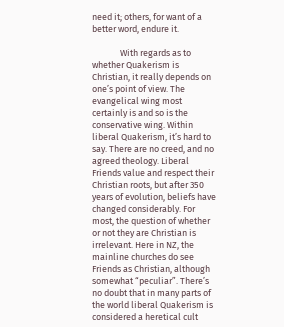need it; others, for want of a better word, endure it.

              With regards as to whether Quakerism is Christian, it really depends on one’s point of view. The evangelical wing most certainly is and so is the conservative wing. Within liberal Quakerism, it’s hard to say. There are no creed, and no agreed theology. Liberal Friends value and respect their Christian roots, but after 350 years of evolution, beliefs have changed considerably. For most, the question of whether or not they are Christian is irrelevant. Here in NZ, the mainline churches do see Friends as Christian, although somewhat “peculiar”. There’s no doubt that in many parts of the world liberal Quakerism is considered a heretical cult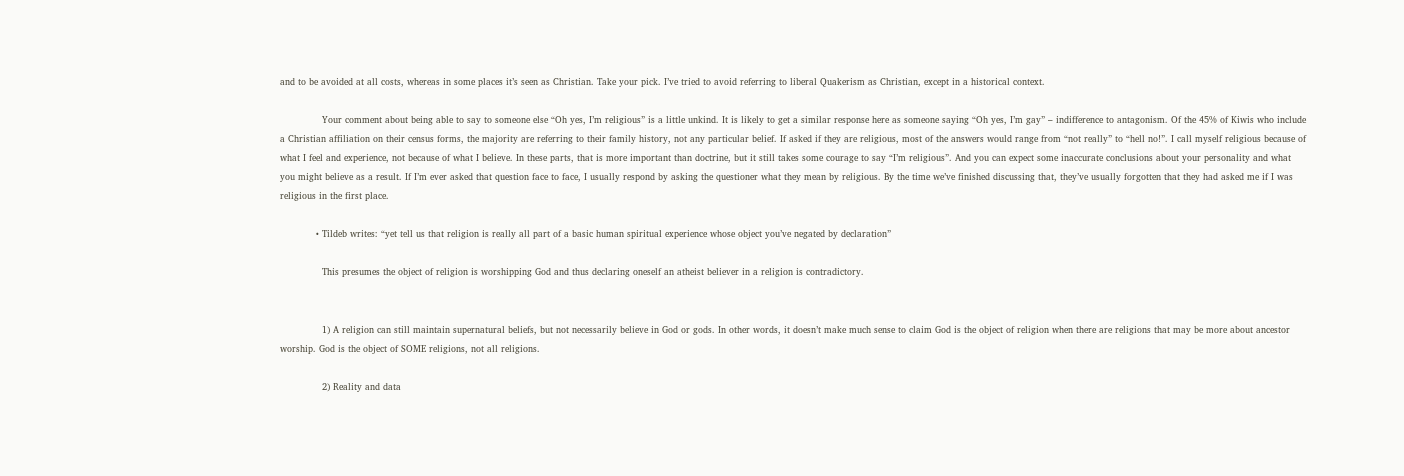and to be avoided at all costs, whereas in some places it’s seen as Christian. Take your pick. I’ve tried to avoid referring to liberal Quakerism as Christian, except in a historical context.

              Your comment about being able to say to someone else “Oh yes, I’m religious” is a little unkind. It is likely to get a similar response here as someone saying “Oh yes, I’m gay” – indifference to antagonism. Of the 45% of Kiwis who include a Christian affiliation on their census forms, the majority are referring to their family history, not any particular belief. If asked if they are religious, most of the answers would range from “not really” to “hell no!”. I call myself religious because of what I feel and experience, not because of what I believe. In these parts, that is more important than doctrine, but it still takes some courage to say “I’m religious”. And you can expect some inaccurate conclusions about your personality and what you might believe as a result. If I’m ever asked that question face to face, I usually respond by asking the questioner what they mean by religious. By the time we’ve finished discussing that, they’ve usually forgotten that they had asked me if I was religious in the first place.

            • Tildeb writes: “yet tell us that religion is really all part of a basic human spiritual experience whose object you’ve negated by declaration”

              This presumes the object of religion is worshipping God and thus declaring oneself an atheist believer in a religion is contradictory.


              1) A religion can still maintain supernatural beliefs, but not necessarily believe in God or gods. In other words, it doesn’t make much sense to claim God is the object of religion when there are religions that may be more about ancestor worship. God is the object of SOME religions, not all religions.

              2) Reality and data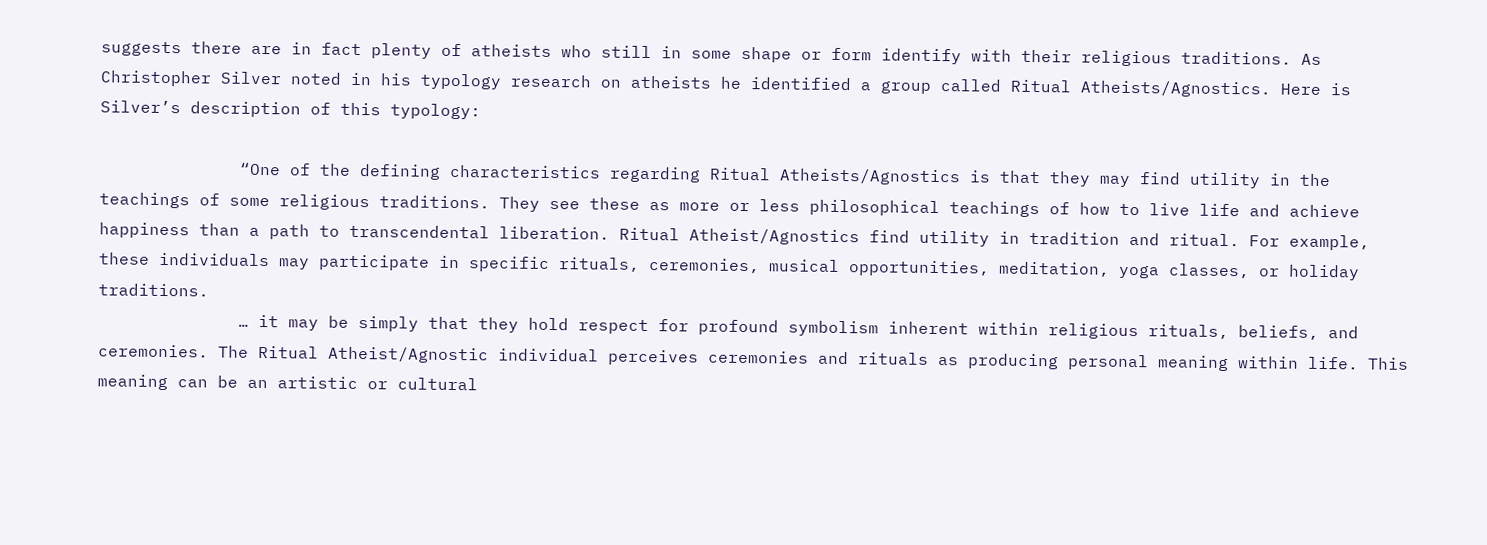suggests there are in fact plenty of atheists who still in some shape or form identify with their religious traditions. As Christopher Silver noted in his typology research on atheists he identified a group called Ritual Atheists/Agnostics. Here is Silver’s description of this typology:

              “One of the defining characteristics regarding Ritual Atheists/Agnostics is that they may find utility in the teachings of some religious traditions. They see these as more or less philosophical teachings of how to live life and achieve happiness than a path to transcendental liberation. Ritual Atheist/Agnostics find utility in tradition and ritual. For example, these individuals may participate in specific rituals, ceremonies, musical opportunities, meditation, yoga classes, or holiday traditions.
              … it may be simply that they hold respect for profound symbolism inherent within religious rituals, beliefs, and ceremonies. The Ritual Atheist/Agnostic individual perceives ceremonies and rituals as producing personal meaning within life. This meaning can be an artistic or cultural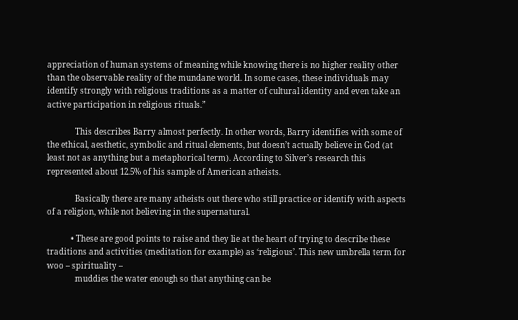appreciation of human systems of meaning while knowing there is no higher reality other than the observable reality of the mundane world. In some cases, these individuals may identify strongly with religious traditions as a matter of cultural identity and even take an active participation in religious rituals.”

              This describes Barry almost perfectly. In other words, Barry identifies with some of the ethical, aesthetic, symbolic and ritual elements, but doesn’t actually believe in God (at least not as anything but a metaphorical term). According to Silver’s research this represented about 12.5% of his sample of American atheists.

              Basically there are many atheists out there who still practice or identify with aspects of a religion, while not believing in the supernatural.

            • These are good points to raise and they lie at the heart of trying to describe these traditions and activities (meditation for example) as ‘religious’. This new umbrella term for woo – spirituality –
              muddies the water enough so that anything can be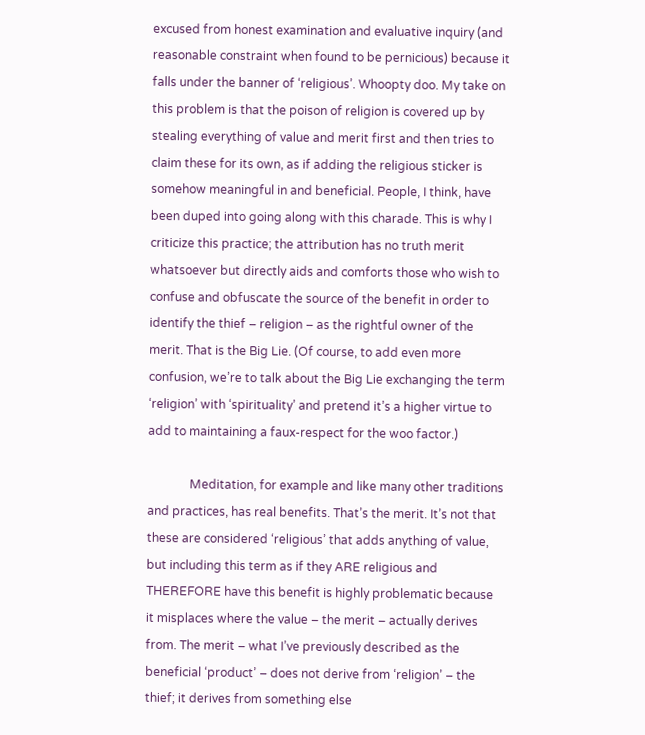excused from honest examination and evaluative inquiry (and reasonable constraint when found to be pernicious) because it falls under the banner of ‘religious’. Whoopty doo. My take on this problem is that the poison of religion is covered up by stealing everything of value and merit first and then tries to claim these for its own, as if adding the religious sticker is somehow meaningful in and beneficial. People, I think, have been duped into going along with this charade. This is why I criticize this practice; the attribution has no truth merit whatsoever but directly aids and comforts those who wish to confuse and obfuscate the source of the benefit in order to identify the thief – religion – as the rightful owner of the merit. That is the Big Lie. (Of course, to add even more confusion, we’re to talk about the Big Lie exchanging the term ‘religion’ with ‘spirituality’ and pretend it’s a higher virtue to add to maintaining a faux-respect for the woo factor.)

              Meditation, for example and like many other traditions and practices, has real benefits. That’s the merit. It’s not that these are considered ‘religious’ that adds anything of value, but including this term as if they ARE religious and THEREFORE have this benefit is highly problematic because it misplaces where the value – the merit – actually derives from. The merit – what I’ve previously described as the beneficial ‘product’ – does not derive from ‘religion’ – the thief; it derives from something else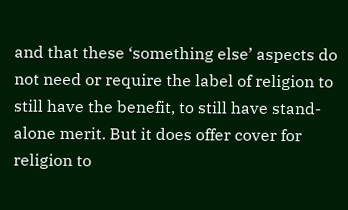and that these ‘something else’ aspects do not need or require the label of religion to still have the benefit, to still have stand-alone merit. But it does offer cover for religion to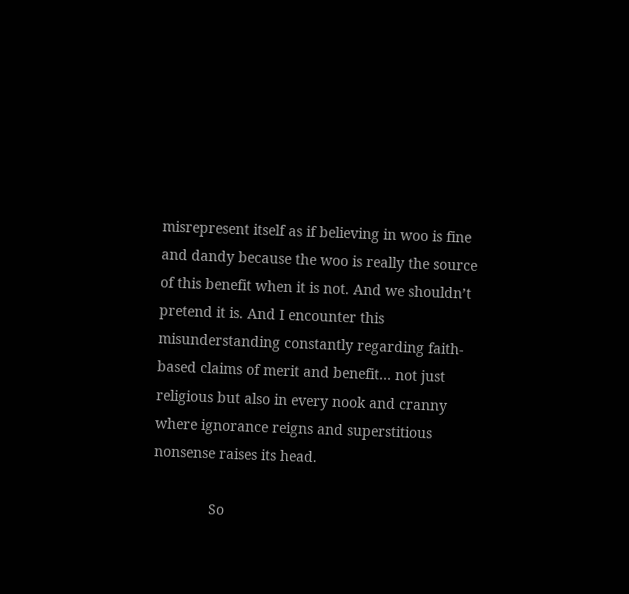misrepresent itself as if believing in woo is fine and dandy because the woo is really the source of this benefit when it is not. And we shouldn’t pretend it is. And I encounter this misunderstanding constantly regarding faith-based claims of merit and benefit… not just religious but also in every nook and cranny where ignorance reigns and superstitious nonsense raises its head.

              So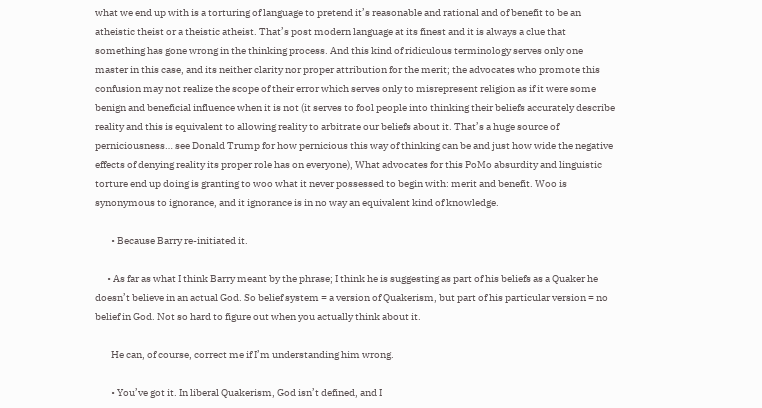what we end up with is a torturing of language to pretend it’s reasonable and rational and of benefit to be an atheistic theist or a theistic atheist. That’s post modern language at its finest and it is always a clue that something has gone wrong in the thinking process. And this kind of ridiculous terminology serves only one master in this case, and its neither clarity nor proper attribution for the merit; the advocates who promote this confusion may not realize the scope of their error which serves only to misrepresent religion as if it were some benign and beneficial influence when it is not (it serves to fool people into thinking their beliefs accurately describe reality and this is equivalent to allowing reality to arbitrate our beliefs about it. That’s a huge source of perniciousness… see Donald Trump for how pernicious this way of thinking can be and just how wide the negative effects of denying reality its proper role has on everyone), What advocates for this PoMo absurdity and linguistic torture end up doing is granting to woo what it never possessed to begin with: merit and benefit. Woo is synonymous to ignorance, and it ignorance is in no way an equivalent kind of knowledge.

        • Because Barry re-initiated it.

      • As far as what I think Barry meant by the phrase; I think he is suggesting as part of his beliefs as a Quaker he doesn’t believe in an actual God. So belief system = a version of Quakerism, but part of his particular version = no belief in God. Not so hard to figure out when you actually think about it.

        He can, of course, correct me if I’m understanding him wrong.

        • You’ve got it. In liberal Quakerism, God isn’t defined, and I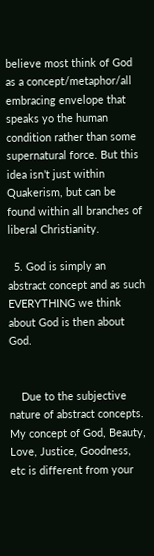believe most think of God as a concept/metaphor/all embracing envelope that speaks yo the human condition rather than some supernatural force. But this idea isn’t just within Quakerism, but can be found within all branches of liberal Christianity.

  5. God is simply an abstract concept and as such EVERYTHING we think about God is then about God.


    Due to the subjective nature of abstract concepts. My concept of God, Beauty, Love, Justice, Goodness, etc is different from your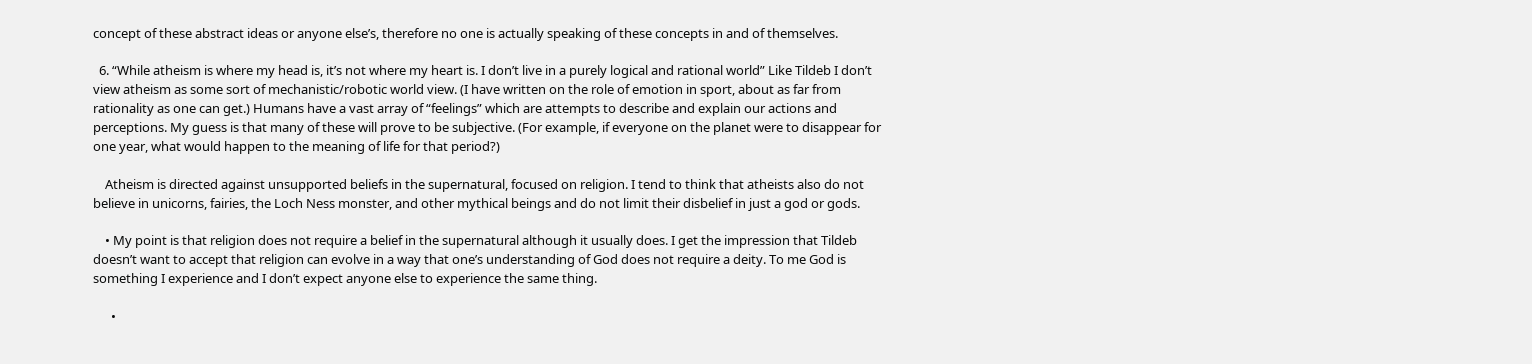concept of these abstract ideas or anyone else’s, therefore no one is actually speaking of these concepts in and of themselves.

  6. “While atheism is where my head is, it’s not where my heart is. I don’t live in a purely logical and rational world” Like Tildeb I don’t view atheism as some sort of mechanistic/robotic world view. (I have written on the role of emotion in sport, about as far from rationality as one can get.) Humans have a vast array of “feelings” which are attempts to describe and explain our actions and perceptions. My guess is that many of these will prove to be subjective. (For example, if everyone on the planet were to disappear for one year, what would happen to the meaning of life for that period?)

    Atheism is directed against unsupported beliefs in the supernatural, focused on religion. I tend to think that atheists also do not believe in unicorns, fairies, the Loch Ness monster, and other mythical beings and do not limit their disbelief in just a god or gods.

    • My point is that religion does not require a belief in the supernatural although it usually does. I get the impression that Tildeb doesn’t want to accept that religion can evolve in a way that one’s understanding of God does not require a deity. To me God is something I experience and I don’t expect anyone else to experience the same thing.

      •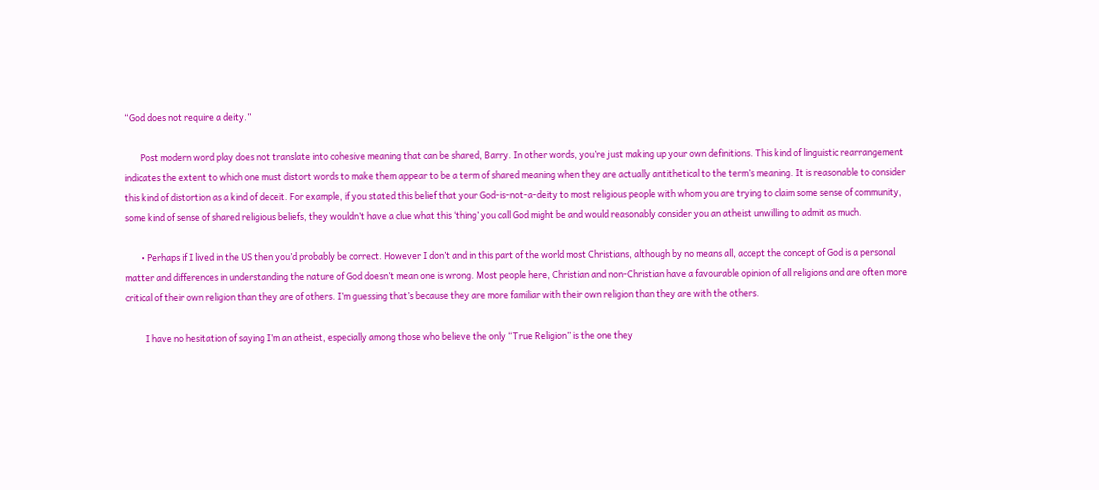“God does not require a deity.”

        Post modern word play does not translate into cohesive meaning that can be shared, Barry. In other words, you’re just making up your own definitions. This kind of linguistic rearrangement indicates the extent to which one must distort words to make them appear to be a term of shared meaning when they are actually antithetical to the term’s meaning. It is reasonable to consider this kind of distortion as a kind of deceit. For example, if you stated this belief that your God-is-not-a-deity to most religious people with whom you are trying to claim some sense of community, some kind of sense of shared religious beliefs, they wouldn’t have a clue what this ‘thing’ you call God might be and would reasonably consider you an atheist unwilling to admit as much.

        • Perhaps if I lived in the US then you’d probably be correct. However I don’t and in this part of the world most Christians, although by no means all, accept the concept of God is a personal matter and differences in understanding the nature of God doesn’t mean one is wrong. Most people here, Christian and non-Christian have a favourable opinion of all religions and are often more critical of their own religion than they are of others. I’m guessing that’s because they are more familiar with their own religion than they are with the others.

          I have no hesitation of saying I’m an atheist, especially among those who believe the only “True Religion” is the one they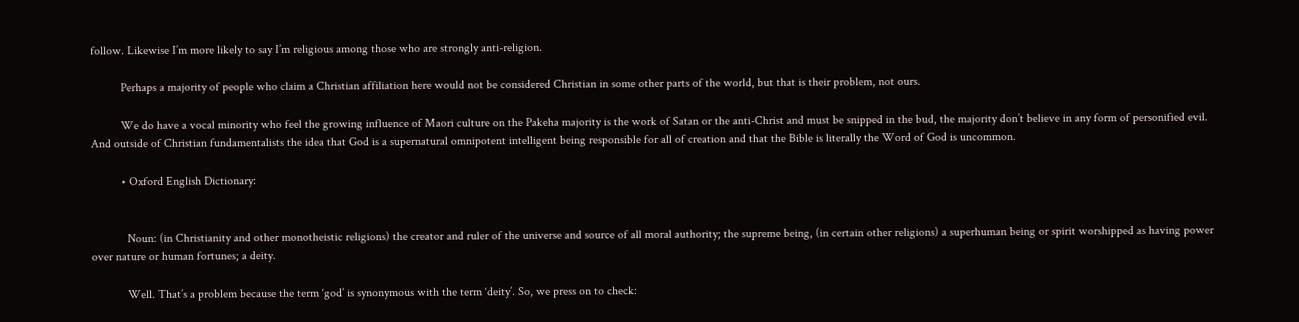follow. Likewise I’m more likely to say I’m religious among those who are strongly anti-religion.

          Perhaps a majority of people who claim a Christian affiliation here would not be considered Christian in some other parts of the world, but that is their problem, not ours.

          We do have a vocal minority who feel the growing influence of Maori culture on the Pakeha majority is the work of Satan or the anti-Christ and must be snipped in the bud, the majority don’t believe in any form of personified evil. And outside of Christian fundamentalists the idea that God is a supernatural omnipotent intelligent being responsible for all of creation and that the Bible is literally the Word of God is uncommon.

          • Oxford English Dictionary:


            Noun: (in Christianity and other monotheistic religions) the creator and ruler of the universe and source of all moral authority; the supreme being, (in certain other religions) a superhuman being or spirit worshipped as having power over nature or human fortunes; a deity.

            Well. That’s a problem because the term ‘god’ is synonymous with the term ‘deity’. So, we press on to check: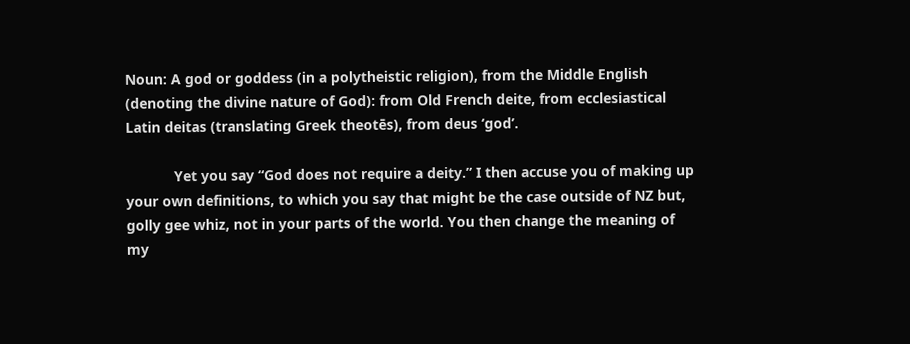Noun: A god or goddess (in a polytheistic religion), from the Middle English (denoting the divine nature of God): from Old French deite, from ecclesiastical Latin deitas (translating Greek theotēs), from deus ‘god’.

            Yet you say “God does not require a deity.” I then accuse you of making up your own definitions, to which you say that might be the case outside of NZ but, golly gee whiz, not in your parts of the world. You then change the meaning of my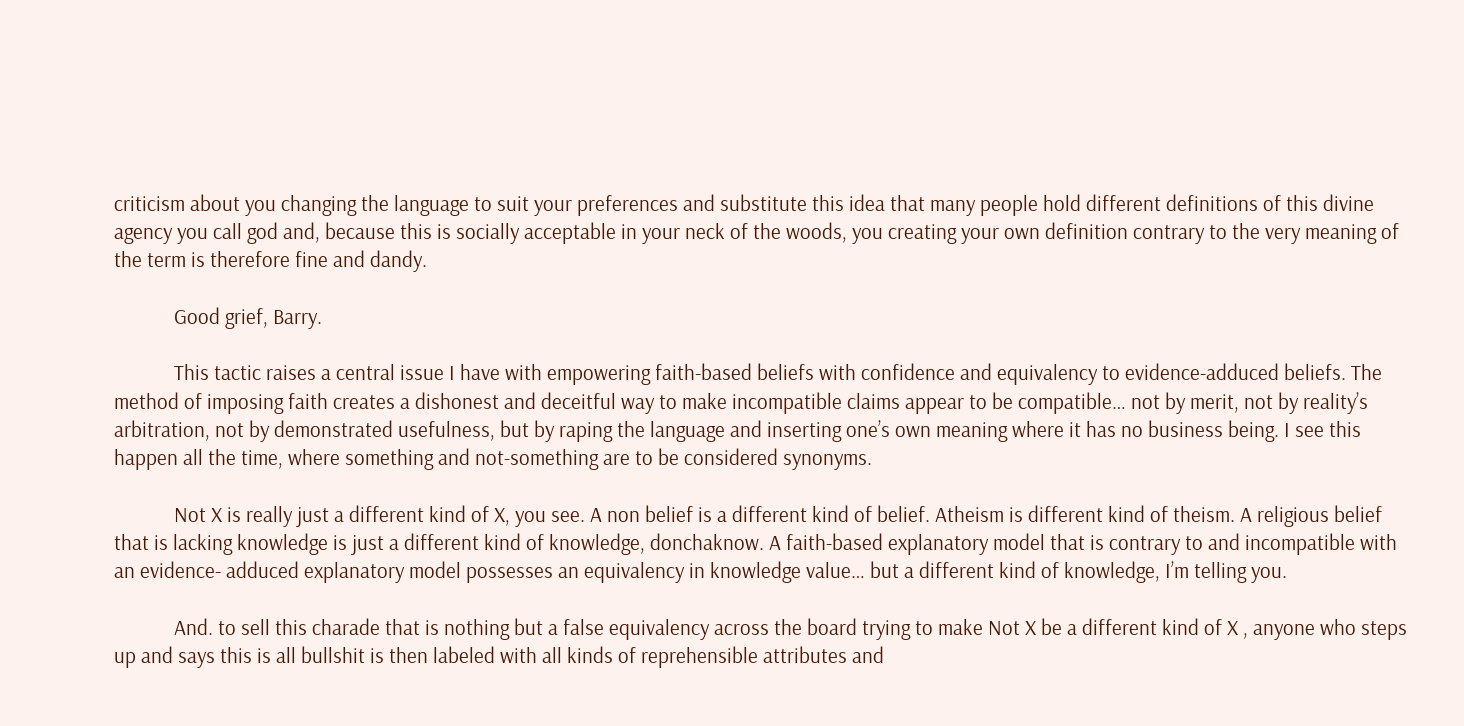criticism about you changing the language to suit your preferences and substitute this idea that many people hold different definitions of this divine agency you call god and, because this is socially acceptable in your neck of the woods, you creating your own definition contrary to the very meaning of the term is therefore fine and dandy.

            Good grief, Barry.

            This tactic raises a central issue I have with empowering faith-based beliefs with confidence and equivalency to evidence-adduced beliefs. The method of imposing faith creates a dishonest and deceitful way to make incompatible claims appear to be compatible… not by merit, not by reality’s arbitration, not by demonstrated usefulness, but by raping the language and inserting one’s own meaning where it has no business being. I see this happen all the time, where something and not-something are to be considered synonyms.

            Not X is really just a different kind of X, you see. A non belief is a different kind of belief. Atheism is different kind of theism. A religious belief that is lacking knowledge is just a different kind of knowledge, donchaknow. A faith-based explanatory model that is contrary to and incompatible with an evidence- adduced explanatory model possesses an equivalency in knowledge value… but a different kind of knowledge, I’m telling you.

            And. to sell this charade that is nothing but a false equivalency across the board trying to make Not X be a different kind of X , anyone who steps up and says this is all bullshit is then labeled with all kinds of reprehensible attributes and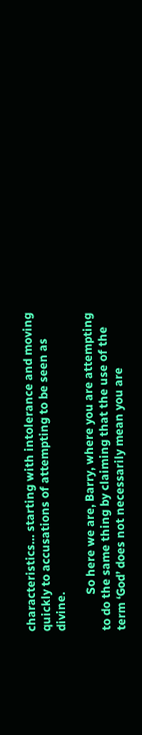characteristics… starting with intolerance and moving quickly to accusations of attempting to be seen as divine.

            So here we are, Barry, where you are attempting to do the same thing by claiming that the use of the term ‘God’ does not necessarily mean you are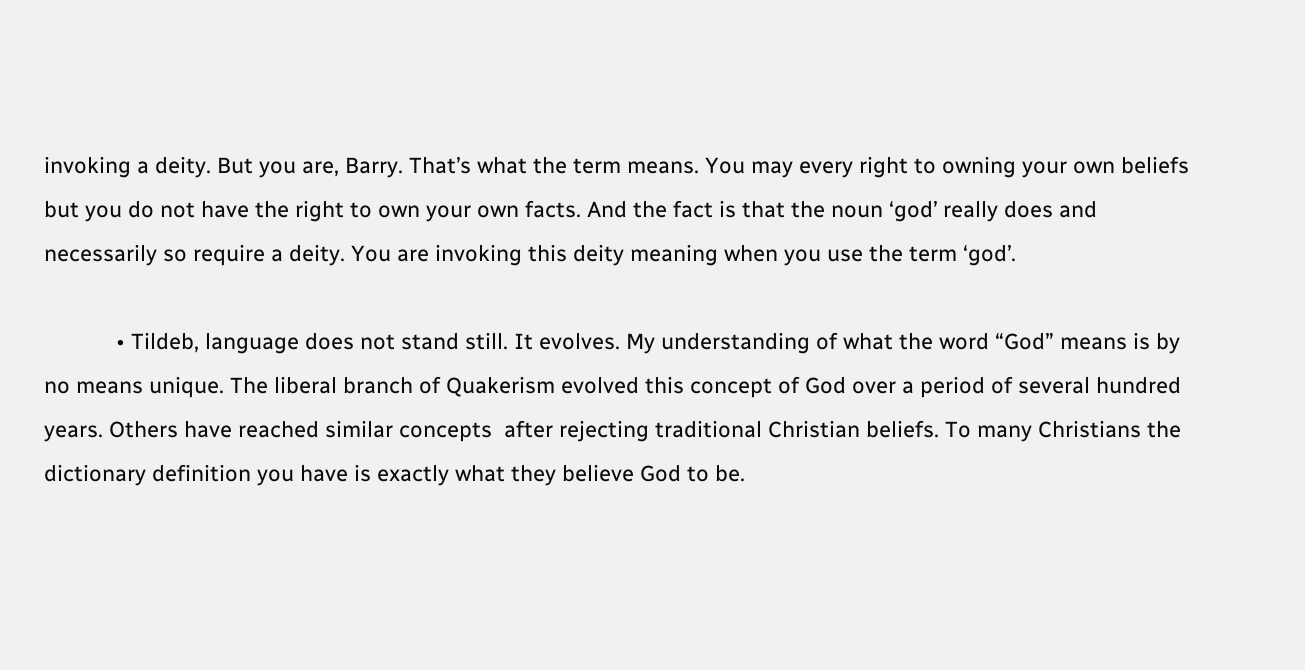invoking a deity. But you are, Barry. That’s what the term means. You may every right to owning your own beliefs but you do not have the right to own your own facts. And the fact is that the noun ‘god’ really does and necessarily so require a deity. You are invoking this deity meaning when you use the term ‘god’.

            • Tildeb, language does not stand still. It evolves. My understanding of what the word “God” means is by no means unique. The liberal branch of Quakerism evolved this concept of God over a period of several hundred years. Others have reached similar concepts  after rejecting traditional Christian beliefs. To many Christians the dictionary definition you have is exactly what they believe God to be.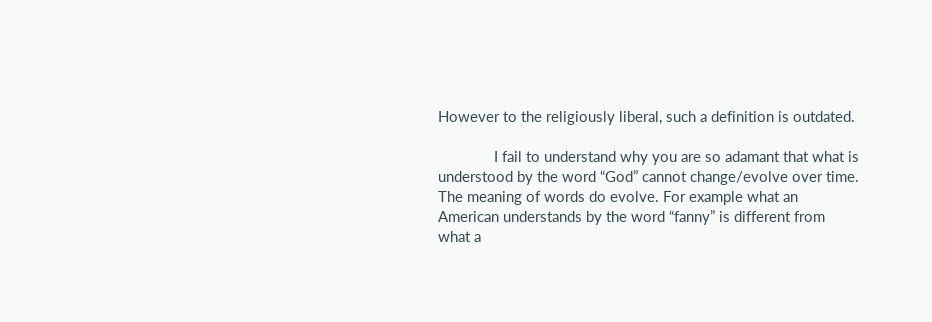However to the religiously liberal, such a definition is outdated.

              I fail to understand why you are so adamant that what is understood by the word “God” cannot change/evolve over time. The meaning of words do evolve. For example what an American understands by the word “fanny” is different from what a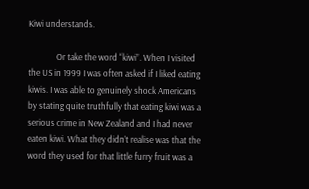Kiwi understands.

              Or take the word “kiwi”. When I visited the US in 1999 I was often asked if I liked eating kiwis. I was able to genuinely shock Americans by stating quite truthfully that eating kiwi was a serious crime in New Zealand and I had never eaten kiwi. What they didn’t realise was that the word they used for that little furry fruit was a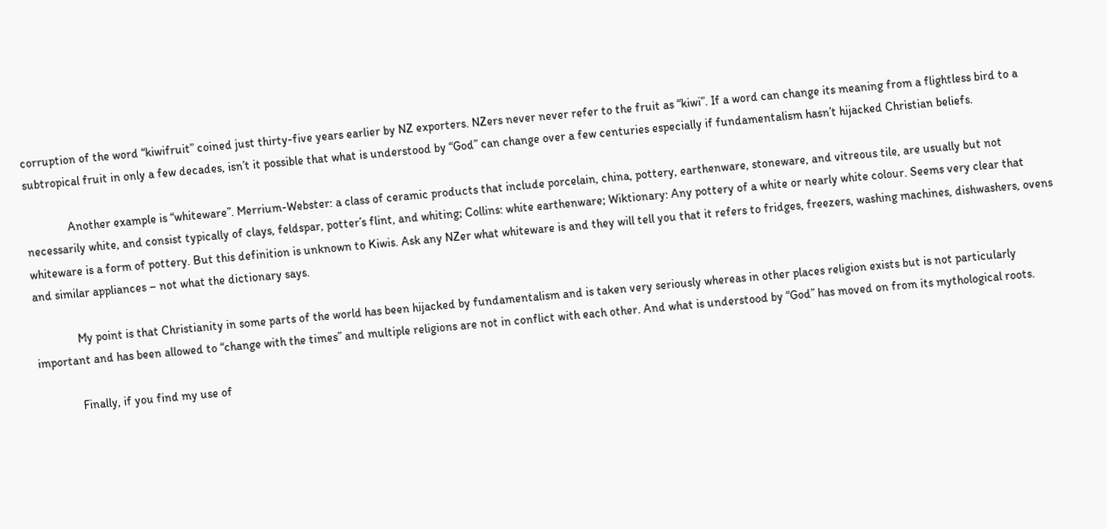corruption of the word “kiwifruit” coined just thirty-five years earlier by NZ exporters. NZers never never refer to the fruit as “kiwi”. If a word can change its meaning from a flightless bird to a subtropical fruit in only a few decades, isn’t it possible that what is understood by “God” can change over a few centuries especially if fundamentalism hasn’t hijacked Christian beliefs.

              Another example is “whiteware”. Merrium-Webster: a class of ceramic products that include porcelain, china, pottery, earthenware, stoneware, and vitreous tile, are usually but not necessarily white, and consist typically of clays, feldspar, potter’s flint, and whiting; Collins: white earthenware; Wiktionary: Any pottery of a white or nearly white colour. Seems very clear that whiteware is a form of pottery. But this definition is unknown to Kiwis. Ask any NZer what whiteware is and they will tell you that it refers to fridges, freezers, washing machines, dishwashers, ovens and similar appliances – not what the dictionary says.

              My point is that Christianity in some parts of the world has been hijacked by fundamentalism and is taken very seriously whereas in other places religion exists but is not particularly important and has been allowed to “change with the times” and multiple religions are not in conflict with each other. And what is understood by “God” has moved on from its mythological roots.

              Finally, if you find my use of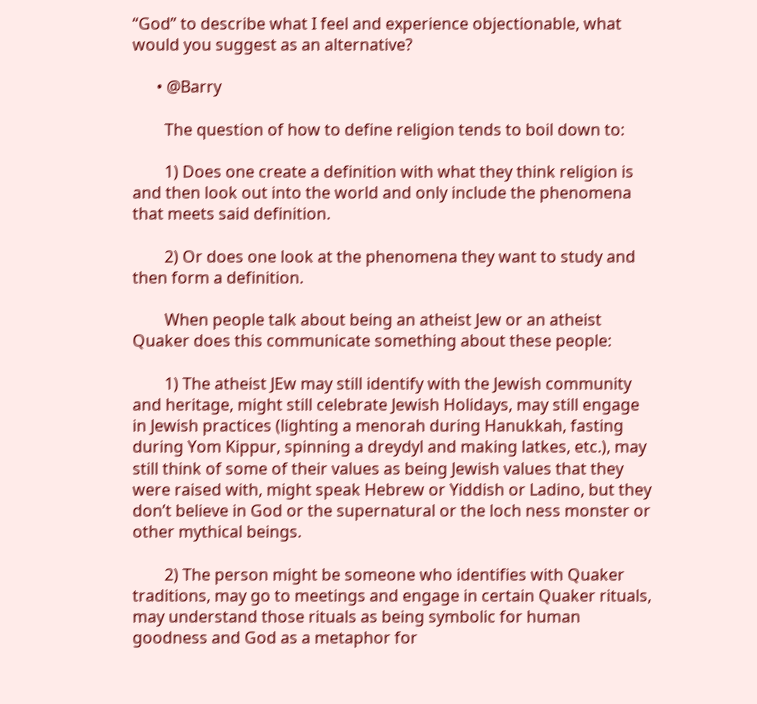“God” to describe what I feel and experience objectionable, what would you suggest as an alternative?

      • @Barry

        The question of how to define religion tends to boil down to:

        1) Does one create a definition with what they think religion is and then look out into the world and only include the phenomena that meets said definition.

        2) Or does one look at the phenomena they want to study and then form a definition.

        When people talk about being an atheist Jew or an atheist Quaker does this communicate something about these people:

        1) The atheist JEw may still identify with the Jewish community and heritage, might still celebrate Jewish Holidays, may still engage in Jewish practices (lighting a menorah during Hanukkah, fasting during Yom Kippur, spinning a dreydyl and making latkes, etc.), may still think of some of their values as being Jewish values that they were raised with, might speak Hebrew or Yiddish or Ladino, but they don’t believe in God or the supernatural or the loch ness monster or other mythical beings.

        2) The person might be someone who identifies with Quaker traditions, may go to meetings and engage in certain Quaker rituals, may understand those rituals as being symbolic for human goodness and God as a metaphor for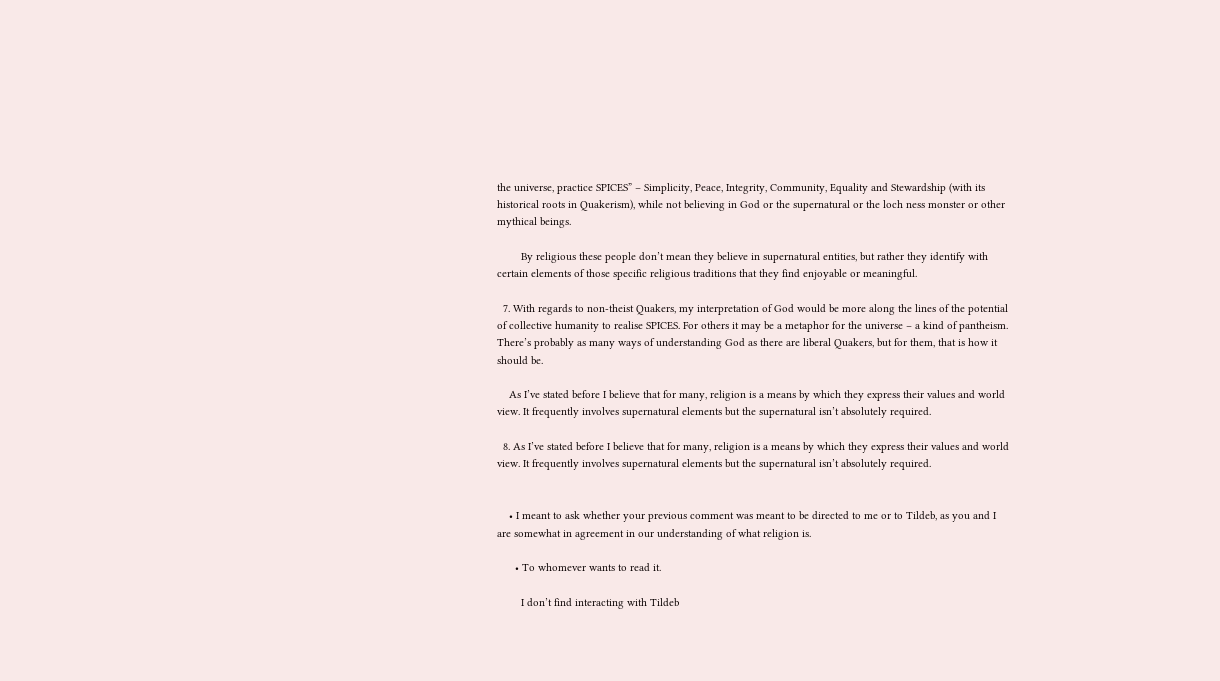the universe, practice SPICES” – Simplicity, Peace, Integrity, Community, Equality and Stewardship (with its historical roots in Quakerism), while not believing in God or the supernatural or the loch ness monster or other mythical beings.

        By religious these people don’t mean they believe in supernatural entities, but rather they identify with certain elements of those specific religious traditions that they find enjoyable or meaningful.

  7. With regards to non-theist Quakers, my interpretation of God would be more along the lines of the potential of collective humanity to realise SPICES. For others it may be a metaphor for the universe – a kind of pantheism. There’s probably as many ways of understanding God as there are liberal Quakers, but for them, that is how it should be.

    As I’ve stated before I believe that for many, religion is a means by which they express their values and world view. It frequently involves supernatural elements but the supernatural isn’t absolutely required.

  8. As I’ve stated before I believe that for many, religion is a means by which they express their values and world view. It frequently involves supernatural elements but the supernatural isn’t absolutely required.


    • I meant to ask whether your previous comment was meant to be directed to me or to Tildeb, as you and I are somewhat in agreement in our understanding of what religion is.

      • To whomever wants to read it.

        I don’t find interacting with Tildeb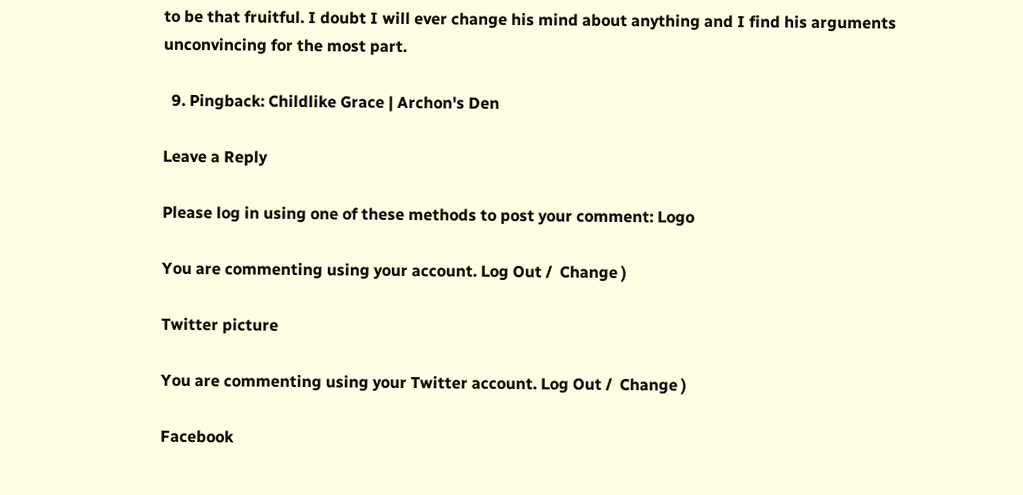to be that fruitful. I doubt I will ever change his mind about anything and I find his arguments unconvincing for the most part.

  9. Pingback: Childlike Grace | Archon's Den

Leave a Reply

Please log in using one of these methods to post your comment: Logo

You are commenting using your account. Log Out /  Change )

Twitter picture

You are commenting using your Twitter account. Log Out /  Change )

Facebook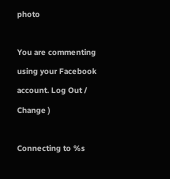photo

You are commenting using your Facebook account. Log Out /  Change )

Connecting to %s